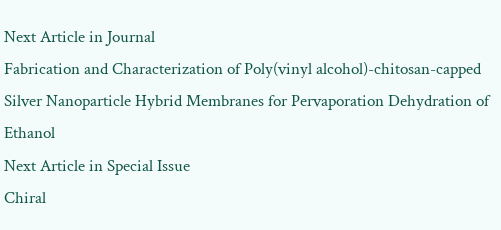Next Article in Journal
Fabrication and Characterization of Poly(vinyl alcohol)-chitosan-capped Silver Nanoparticle Hybrid Membranes for Pervaporation Dehydration of Ethanol
Next Article in Special Issue
Chiral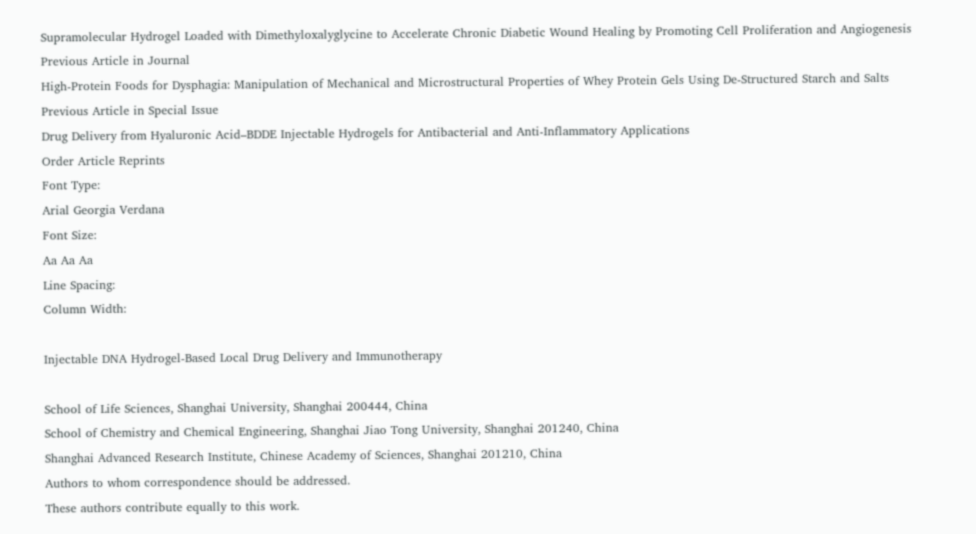Supramolecular Hydrogel Loaded with Dimethyloxalyglycine to Accelerate Chronic Diabetic Wound Healing by Promoting Cell Proliferation and Angiogenesis
Previous Article in Journal
High-Protein Foods for Dysphagia: Manipulation of Mechanical and Microstructural Properties of Whey Protein Gels Using De-Structured Starch and Salts
Previous Article in Special Issue
Drug Delivery from Hyaluronic Acid–BDDE Injectable Hydrogels for Antibacterial and Anti-Inflammatory Applications
Order Article Reprints
Font Type:
Arial Georgia Verdana
Font Size:
Aa Aa Aa
Line Spacing:
Column Width:

Injectable DNA Hydrogel-Based Local Drug Delivery and Immunotherapy

School of Life Sciences, Shanghai University, Shanghai 200444, China
School of Chemistry and Chemical Engineering, Shanghai Jiao Tong University, Shanghai 201240, China
Shanghai Advanced Research Institute, Chinese Academy of Sciences, Shanghai 201210, China
Authors to whom correspondence should be addressed.
These authors contribute equally to this work.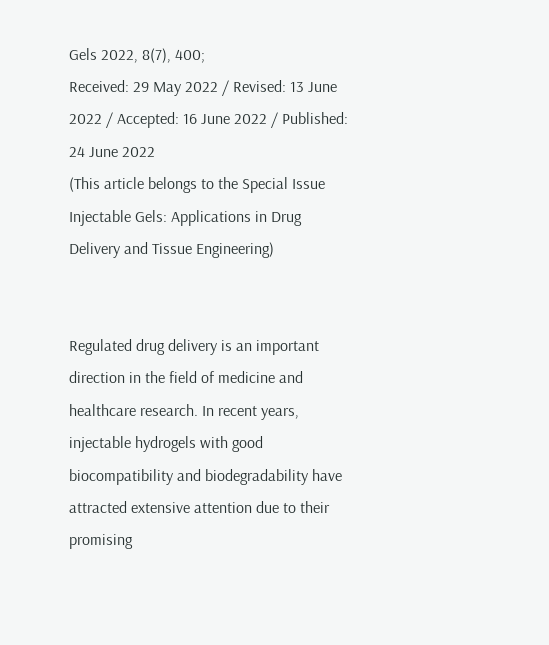Gels 2022, 8(7), 400;
Received: 29 May 2022 / Revised: 13 June 2022 / Accepted: 16 June 2022 / Published: 24 June 2022
(This article belongs to the Special Issue Injectable Gels: Applications in Drug Delivery and Tissue Engineering)


Regulated drug delivery is an important direction in the field of medicine and healthcare research. In recent years, injectable hydrogels with good biocompatibility and biodegradability have attracted extensive attention due to their promising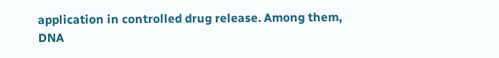application in controlled drug release. Among them, DNA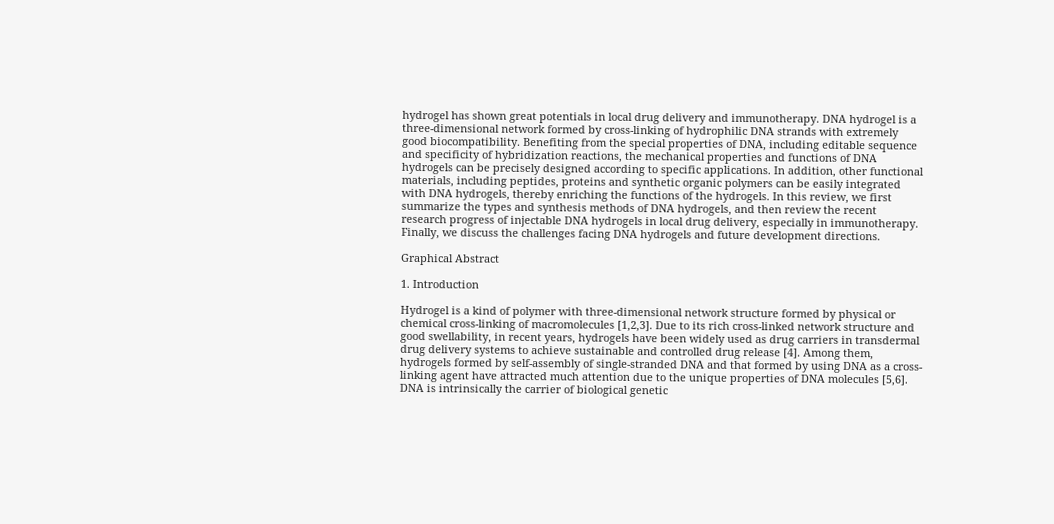hydrogel has shown great potentials in local drug delivery and immunotherapy. DNA hydrogel is a three-dimensional network formed by cross-linking of hydrophilic DNA strands with extremely good biocompatibility. Benefiting from the special properties of DNA, including editable sequence and specificity of hybridization reactions, the mechanical properties and functions of DNA hydrogels can be precisely designed according to specific applications. In addition, other functional materials, including peptides, proteins and synthetic organic polymers can be easily integrated with DNA hydrogels, thereby enriching the functions of the hydrogels. In this review, we first summarize the types and synthesis methods of DNA hydrogels, and then review the recent research progress of injectable DNA hydrogels in local drug delivery, especially in immunotherapy. Finally, we discuss the challenges facing DNA hydrogels and future development directions.

Graphical Abstract

1. Introduction

Hydrogel is a kind of polymer with three-dimensional network structure formed by physical or chemical cross-linking of macromolecules [1,2,3]. Due to its rich cross-linked network structure and good swellability, in recent years, hydrogels have been widely used as drug carriers in transdermal drug delivery systems to achieve sustainable and controlled drug release [4]. Among them, hydrogels formed by self-assembly of single-stranded DNA and that formed by using DNA as a cross-linking agent have attracted much attention due to the unique properties of DNA molecules [5,6]. DNA is intrinsically the carrier of biological genetic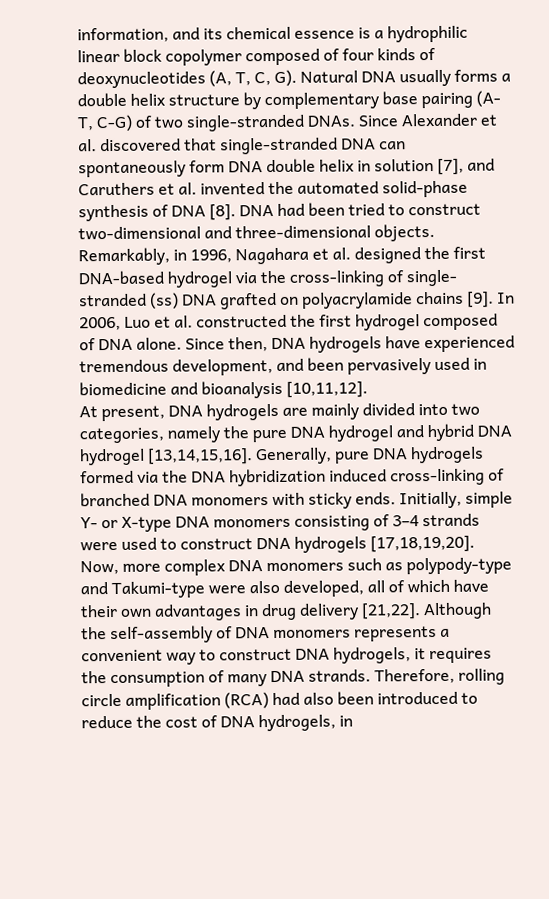information, and its chemical essence is a hydrophilic linear block copolymer composed of four kinds of deoxynucleotides (A, T, C, G). Natural DNA usually forms a double helix structure by complementary base pairing (A-T, C-G) of two single-stranded DNAs. Since Alexander et al. discovered that single-stranded DNA can spontaneously form DNA double helix in solution [7], and Caruthers et al. invented the automated solid-phase synthesis of DNA [8]. DNA had been tried to construct two-dimensional and three-dimensional objects. Remarkably, in 1996, Nagahara et al. designed the first DNA-based hydrogel via the cross-linking of single-stranded (ss) DNA grafted on polyacrylamide chains [9]. In 2006, Luo et al. constructed the first hydrogel composed of DNA alone. Since then, DNA hydrogels have experienced tremendous development, and been pervasively used in biomedicine and bioanalysis [10,11,12].
At present, DNA hydrogels are mainly divided into two categories, namely the pure DNA hydrogel and hybrid DNA hydrogel [13,14,15,16]. Generally, pure DNA hydrogels formed via the DNA hybridization induced cross-linking of branched DNA monomers with sticky ends. Initially, simple Y- or X-type DNA monomers consisting of 3–4 strands were used to construct DNA hydrogels [17,18,19,20]. Now, more complex DNA monomers such as polypody-type and Takumi-type were also developed, all of which have their own advantages in drug delivery [21,22]. Although the self-assembly of DNA monomers represents a convenient way to construct DNA hydrogels, it requires the consumption of many DNA strands. Therefore, rolling circle amplification (RCA) had also been introduced to reduce the cost of DNA hydrogels, in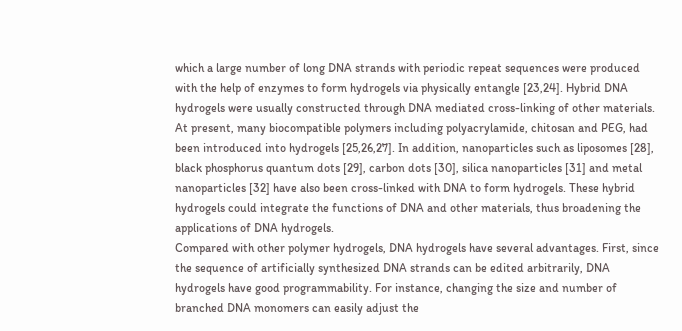which a large number of long DNA strands with periodic repeat sequences were produced with the help of enzymes to form hydrogels via physically entangle [23,24]. Hybrid DNA hydrogels were usually constructed through DNA mediated cross-linking of other materials. At present, many biocompatible polymers including polyacrylamide, chitosan and PEG, had been introduced into hydrogels [25,26,27]. In addition, nanoparticles such as liposomes [28], black phosphorus quantum dots [29], carbon dots [30], silica nanoparticles [31] and metal nanoparticles [32] have also been cross-linked with DNA to form hydrogels. These hybrid hydrogels could integrate the functions of DNA and other materials, thus broadening the applications of DNA hydrogels.
Compared with other polymer hydrogels, DNA hydrogels have several advantages. First, since the sequence of artificially synthesized DNA strands can be edited arbitrarily, DNA hydrogels have good programmability. For instance, changing the size and number of branched DNA monomers can easily adjust the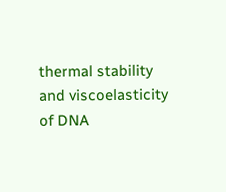thermal stability and viscoelasticity of DNA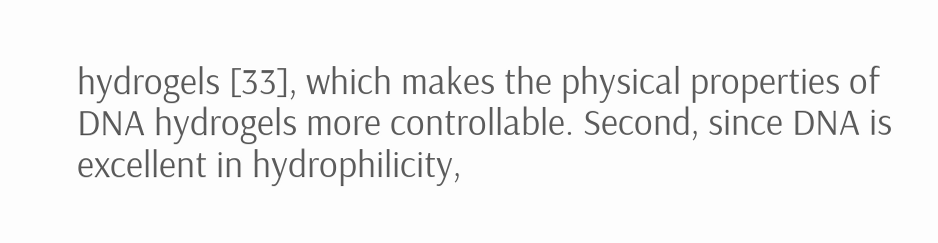hydrogels [33], which makes the physical properties of DNA hydrogels more controllable. Second, since DNA is excellent in hydrophilicity,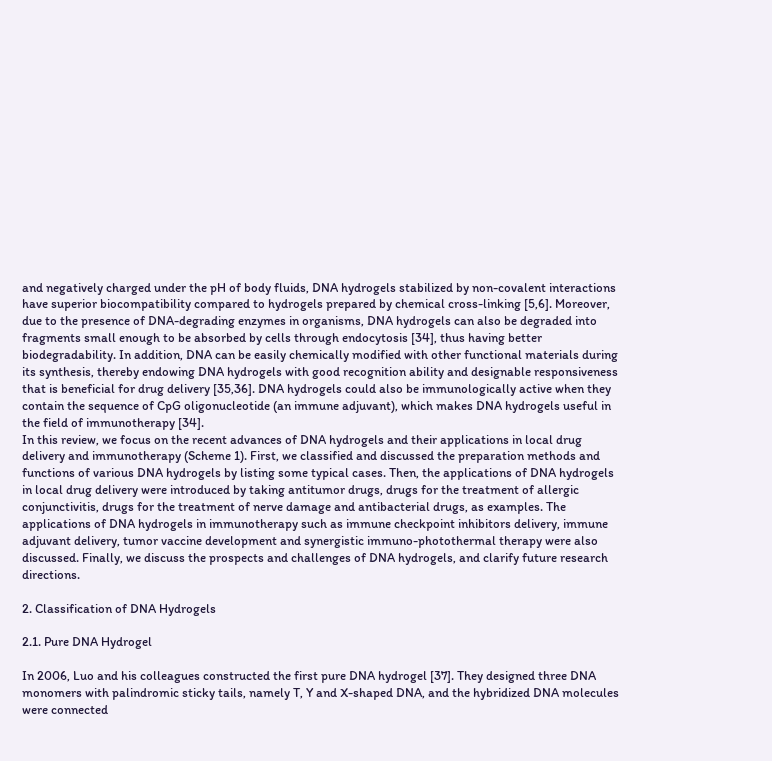and negatively charged under the pH of body fluids, DNA hydrogels stabilized by non-covalent interactions have superior biocompatibility compared to hydrogels prepared by chemical cross-linking [5,6]. Moreover, due to the presence of DNA-degrading enzymes in organisms, DNA hydrogels can also be degraded into fragments small enough to be absorbed by cells through endocytosis [34], thus having better biodegradability. In addition, DNA can be easily chemically modified with other functional materials during its synthesis, thereby endowing DNA hydrogels with good recognition ability and designable responsiveness that is beneficial for drug delivery [35,36]. DNA hydrogels could also be immunologically active when they contain the sequence of CpG oligonucleotide (an immune adjuvant), which makes DNA hydrogels useful in the field of immunotherapy [34].
In this review, we focus on the recent advances of DNA hydrogels and their applications in local drug delivery and immunotherapy (Scheme 1). First, we classified and discussed the preparation methods and functions of various DNA hydrogels by listing some typical cases. Then, the applications of DNA hydrogels in local drug delivery were introduced by taking antitumor drugs, drugs for the treatment of allergic conjunctivitis, drugs for the treatment of nerve damage and antibacterial drugs, as examples. The applications of DNA hydrogels in immunotherapy such as immune checkpoint inhibitors delivery, immune adjuvant delivery, tumor vaccine development and synergistic immuno-photothermal therapy were also discussed. Finally, we discuss the prospects and challenges of DNA hydrogels, and clarify future research directions.

2. Classification of DNA Hydrogels

2.1. Pure DNA Hydrogel

In 2006, Luo and his colleagues constructed the first pure DNA hydrogel [37]. They designed three DNA monomers with palindromic sticky tails, namely T, Y and X-shaped DNA, and the hybridized DNA molecules were connected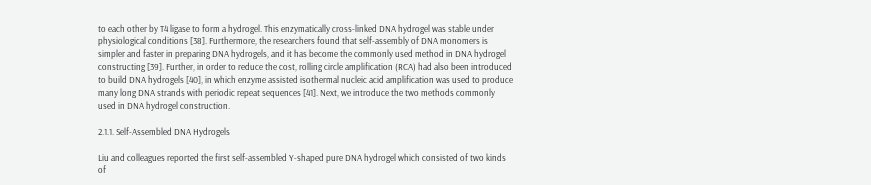to each other by T4 ligase to form a hydrogel. This enzymatically cross-linked DNA hydrogel was stable under physiological conditions [38]. Furthermore, the researchers found that self-assembly of DNA monomers is simpler and faster in preparing DNA hydrogels, and it has become the commonly used method in DNA hydrogel constructing [39]. Further, in order to reduce the cost, rolling circle amplification (RCA) had also been introduced to build DNA hydrogels [40], in which enzyme assisted isothermal nucleic acid amplification was used to produce many long DNA strands with periodic repeat sequences [41]. Next, we introduce the two methods commonly used in DNA hydrogel construction.

2.1.1. Self-Assembled DNA Hydrogels

Liu and colleagues reported the first self-assembled Y-shaped pure DNA hydrogel which consisted of two kinds of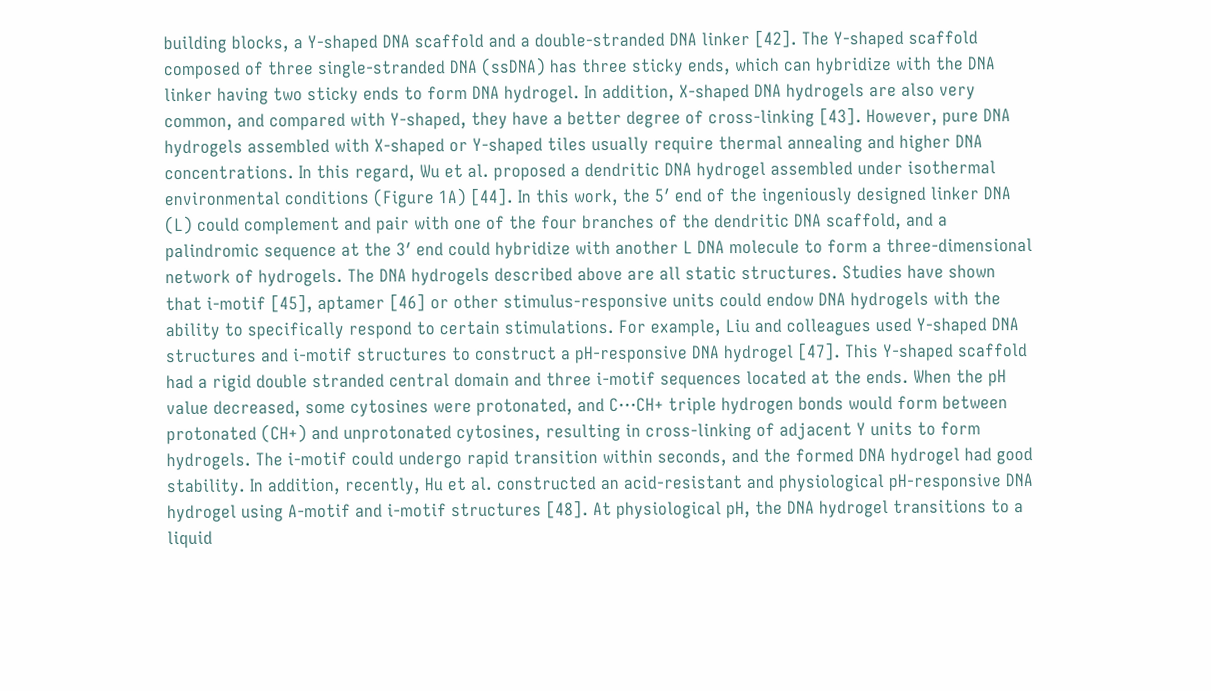building blocks, a Y-shaped DNA scaffold and a double-stranded DNA linker [42]. The Y-shaped scaffold composed of three single-stranded DNA (ssDNA) has three sticky ends, which can hybridize with the DNA linker having two sticky ends to form DNA hydrogel. In addition, X-shaped DNA hydrogels are also very common, and compared with Y-shaped, they have a better degree of cross-linking [43]. However, pure DNA hydrogels assembled with X-shaped or Y-shaped tiles usually require thermal annealing and higher DNA concentrations. In this regard, Wu et al. proposed a dendritic DNA hydrogel assembled under isothermal environmental conditions (Figure 1A) [44]. In this work, the 5′ end of the ingeniously designed linker DNA (L) could complement and pair with one of the four branches of the dendritic DNA scaffold, and a palindromic sequence at the 3′ end could hybridize with another L DNA molecule to form a three-dimensional network of hydrogels. The DNA hydrogels described above are all static structures. Studies have shown that i-motif [45], aptamer [46] or other stimulus-responsive units could endow DNA hydrogels with the ability to specifically respond to certain stimulations. For example, Liu and colleagues used Y-shaped DNA structures and i-motif structures to construct a pH-responsive DNA hydrogel [47]. This Y-shaped scaffold had a rigid double stranded central domain and three i-motif sequences located at the ends. When the pH value decreased, some cytosines were protonated, and C···CH+ triple hydrogen bonds would form between protonated (CH+) and unprotonated cytosines, resulting in cross-linking of adjacent Y units to form hydrogels. The i-motif could undergo rapid transition within seconds, and the formed DNA hydrogel had good stability. In addition, recently, Hu et al. constructed an acid-resistant and physiological pH-responsive DNA hydrogel using A-motif and i-motif structures [48]. At physiological pH, the DNA hydrogel transitions to a liquid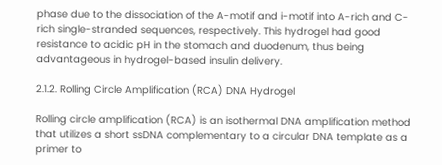phase due to the dissociation of the A-motif and i-motif into A-rich and C-rich single-stranded sequences, respectively. This hydrogel had good resistance to acidic pH in the stomach and duodenum, thus being advantageous in hydrogel-based insulin delivery.

2.1.2. Rolling Circle Amplification (RCA) DNA Hydrogel

Rolling circle amplification (RCA) is an isothermal DNA amplification method that utilizes a short ssDNA complementary to a circular DNA template as a primer to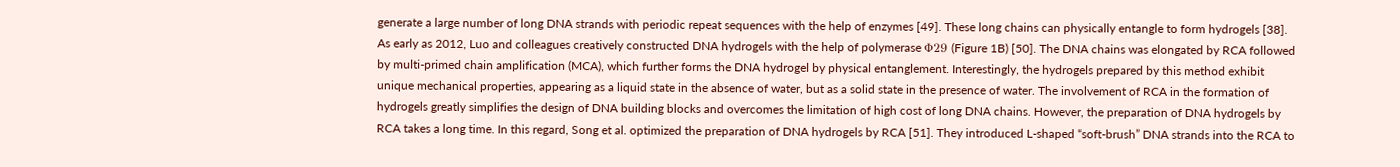generate a large number of long DNA strands with periodic repeat sequences with the help of enzymes [49]. These long chains can physically entangle to form hydrogels [38]. As early as 2012, Luo and colleagues creatively constructed DNA hydrogels with the help of polymerase Φ29 (Figure 1B) [50]. The DNA chains was elongated by RCA followed by multi-primed chain amplification (MCA), which further forms the DNA hydrogel by physical entanglement. Interestingly, the hydrogels prepared by this method exhibit unique mechanical properties, appearing as a liquid state in the absence of water, but as a solid state in the presence of water. The involvement of RCA in the formation of hydrogels greatly simplifies the design of DNA building blocks and overcomes the limitation of high cost of long DNA chains. However, the preparation of DNA hydrogels by RCA takes a long time. In this regard, Song et al. optimized the preparation of DNA hydrogels by RCA [51]. They introduced L-shaped “soft-brush” DNA strands into the RCA to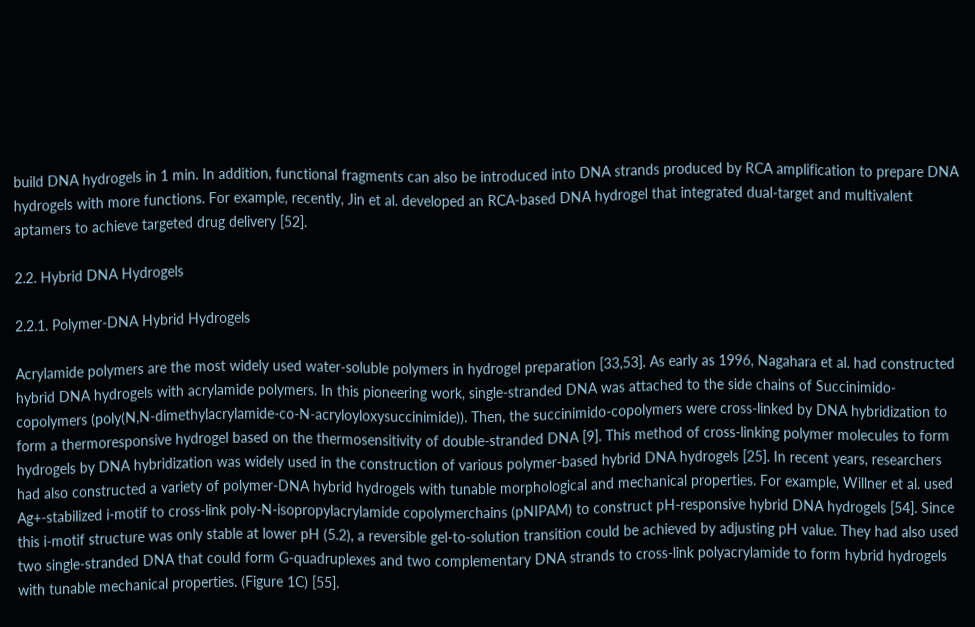build DNA hydrogels in 1 min. In addition, functional fragments can also be introduced into DNA strands produced by RCA amplification to prepare DNA hydrogels with more functions. For example, recently, Jin et al. developed an RCA-based DNA hydrogel that integrated dual-target and multivalent aptamers to achieve targeted drug delivery [52].

2.2. Hybrid DNA Hydrogels

2.2.1. Polymer-DNA Hybrid Hydrogels

Acrylamide polymers are the most widely used water-soluble polymers in hydrogel preparation [33,53]. As early as 1996, Nagahara et al. had constructed hybrid DNA hydrogels with acrylamide polymers. In this pioneering work, single-stranded DNA was attached to the side chains of Succinimido-copolymers (poly(N,N-dimethylacrylamide-co-N-acryloyloxysuccinimide)). Then, the succinimido-copolymers were cross-linked by DNA hybridization to form a thermoresponsive hydrogel based on the thermosensitivity of double-stranded DNA [9]. This method of cross-linking polymer molecules to form hydrogels by DNA hybridization was widely used in the construction of various polymer-based hybrid DNA hydrogels [25]. In recent years, researchers had also constructed a variety of polymer-DNA hybrid hydrogels with tunable morphological and mechanical properties. For example, Willner et al. used Ag+-stabilized i-motif to cross-link poly-N-isopropylacrylamide copolymerchains (pNIPAM) to construct pH-responsive hybrid DNA hydrogels [54]. Since this i-motif structure was only stable at lower pH (5.2), a reversible gel-to-solution transition could be achieved by adjusting pH value. They had also used two single-stranded DNA that could form G-quadruplexes and two complementary DNA strands to cross-link polyacrylamide to form hybrid hydrogels with tunable mechanical properties. (Figure 1C) [55].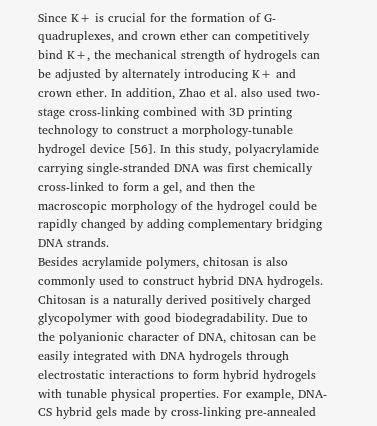Since K+ is crucial for the formation of G-quadruplexes, and crown ether can competitively bind K+, the mechanical strength of hydrogels can be adjusted by alternately introducing K+ and crown ether. In addition, Zhao et al. also used two-stage cross-linking combined with 3D printing technology to construct a morphology-tunable hydrogel device [56]. In this study, polyacrylamide carrying single-stranded DNA was first chemically cross-linked to form a gel, and then the macroscopic morphology of the hydrogel could be rapidly changed by adding complementary bridging DNA strands.
Besides acrylamide polymers, chitosan is also commonly used to construct hybrid DNA hydrogels. Chitosan is a naturally derived positively charged glycopolymer with good biodegradability. Due to the polyanionic character of DNA, chitosan can be easily integrated with DNA hydrogels through electrostatic interactions to form hybrid hydrogels with tunable physical properties. For example, DNA-CS hybrid gels made by cross-linking pre-annealed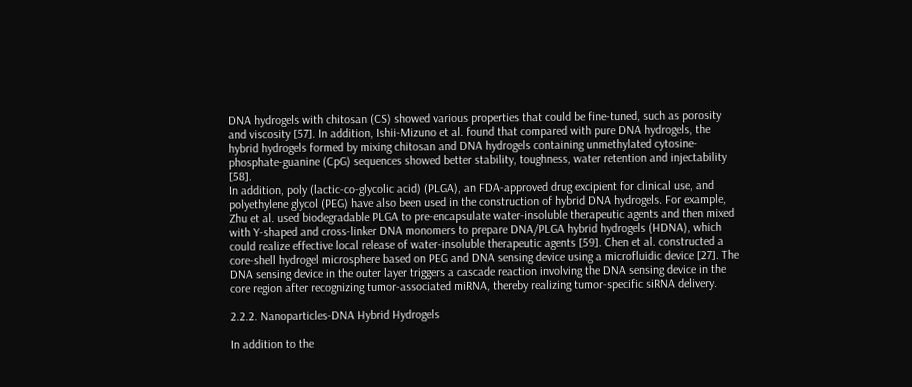DNA hydrogels with chitosan (CS) showed various properties that could be fine-tuned, such as porosity and viscosity [57]. In addition, Ishii-Mizuno et al. found that compared with pure DNA hydrogels, the hybrid hydrogels formed by mixing chitosan and DNA hydrogels containing unmethylated cytosine-phosphate-guanine (CpG) sequences showed better stability, toughness, water retention and injectability [58].
In addition, poly (lactic-co-glycolic acid) (PLGA), an FDA-approved drug excipient for clinical use, and polyethylene glycol (PEG) have also been used in the construction of hybrid DNA hydrogels. For example, Zhu et al. used biodegradable PLGA to pre-encapsulate water-insoluble therapeutic agents and then mixed with Y-shaped and cross-linker DNA monomers to prepare DNA/PLGA hybrid hydrogels (HDNA), which could realize effective local release of water-insoluble therapeutic agents [59]. Chen et al. constructed a core-shell hydrogel microsphere based on PEG and DNA sensing device using a microfluidic device [27]. The DNA sensing device in the outer layer triggers a cascade reaction involving the DNA sensing device in the core region after recognizing tumor-associated miRNA, thereby realizing tumor-specific siRNA delivery.

2.2.2. Nanoparticles-DNA Hybrid Hydrogels

In addition to the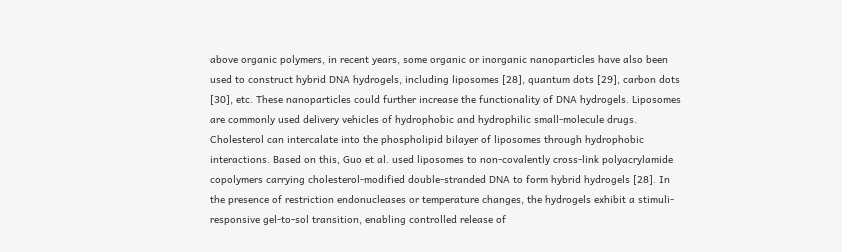above organic polymers, in recent years, some organic or inorganic nanoparticles have also been used to construct hybrid DNA hydrogels, including liposomes [28], quantum dots [29], carbon dots [30], etc. These nanoparticles could further increase the functionality of DNA hydrogels. Liposomes are commonly used delivery vehicles of hydrophobic and hydrophilic small-molecule drugs. Cholesterol can intercalate into the phospholipid bilayer of liposomes through hydrophobic interactions. Based on this, Guo et al. used liposomes to non-covalently cross-link polyacrylamide copolymers carrying cholesterol-modified double-stranded DNA to form hybrid hydrogels [28]. In the presence of restriction endonucleases or temperature changes, the hydrogels exhibit a stimuli-responsive gel-to-sol transition, enabling controlled release of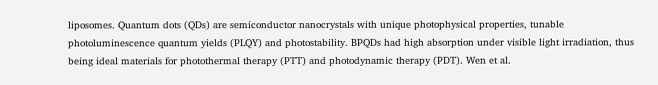liposomes. Quantum dots (QDs) are semiconductor nanocrystals with unique photophysical properties, tunable photoluminescence quantum yields (PLQY) and photostability. BPQDs had high absorption under visible light irradiation, thus being ideal materials for photothermal therapy (PTT) and photodynamic therapy (PDT). Wen et al.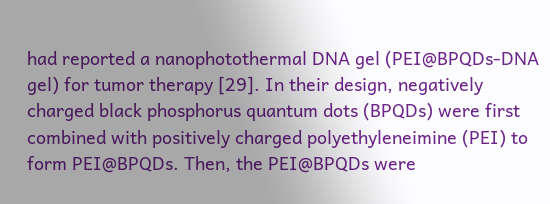had reported a nanophotothermal DNA gel (PEI@BPQDs-DNA gel) for tumor therapy [29]. In their design, negatively charged black phosphorus quantum dots (BPQDs) were first combined with positively charged polyethyleneimine (PEI) to form PEI@BPQDs. Then, the PEI@BPQDs were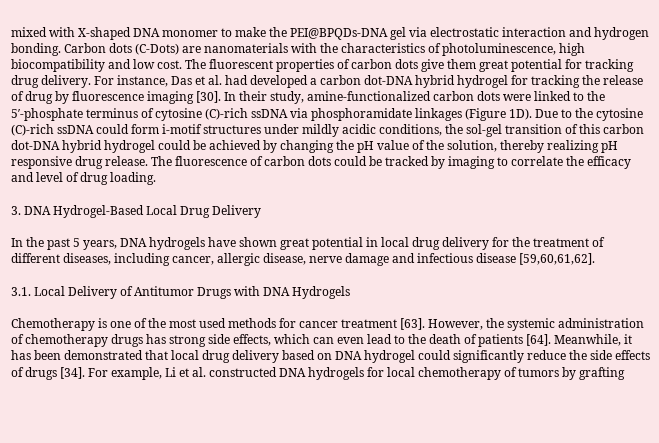mixed with X-shaped DNA monomer to make the PEI@BPQDs-DNA gel via electrostatic interaction and hydrogen bonding. Carbon dots (C-Dots) are nanomaterials with the characteristics of photoluminescence, high biocompatibility and low cost. The fluorescent properties of carbon dots give them great potential for tracking drug delivery. For instance, Das et al. had developed a carbon dot-DNA hybrid hydrogel for tracking the release of drug by fluorescence imaging [30]. In their study, amine-functionalized carbon dots were linked to the 5′-phosphate terminus of cytosine (C)-rich ssDNA via phosphoramidate linkages (Figure 1D). Due to the cytosine (C)-rich ssDNA could form i-motif structures under mildly acidic conditions, the sol-gel transition of this carbon dot-DNA hybrid hydrogel could be achieved by changing the pH value of the solution, thereby realizing pH responsive drug release. The fluorescence of carbon dots could be tracked by imaging to correlate the efficacy and level of drug loading.

3. DNA Hydrogel-Based Local Drug Delivery

In the past 5 years, DNA hydrogels have shown great potential in local drug delivery for the treatment of different diseases, including cancer, allergic disease, nerve damage and infectious disease [59,60,61,62].

3.1. Local Delivery of Antitumor Drugs with DNA Hydrogels

Chemotherapy is one of the most used methods for cancer treatment [63]. However, the systemic administration of chemotherapy drugs has strong side effects, which can even lead to the death of patients [64]. Meanwhile, it has been demonstrated that local drug delivery based on DNA hydrogel could significantly reduce the side effects of drugs [34]. For example, Li et al. constructed DNA hydrogels for local chemotherapy of tumors by grafting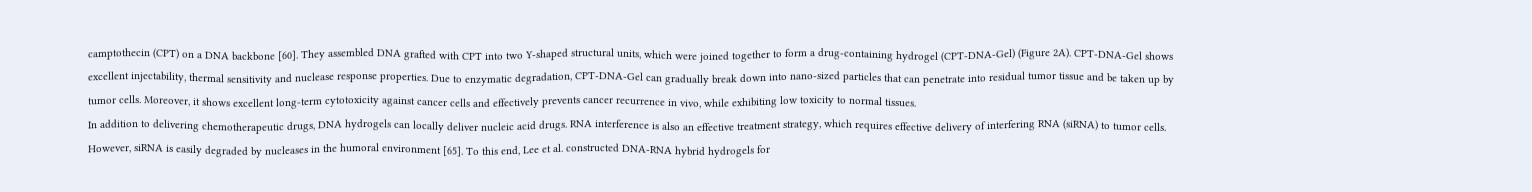camptothecin (CPT) on a DNA backbone [60]. They assembled DNA grafted with CPT into two Y-shaped structural units, which were joined together to form a drug-containing hydrogel (CPT-DNA-Gel) (Figure 2A). CPT-DNA-Gel shows excellent injectability, thermal sensitivity and nuclease response properties. Due to enzymatic degradation, CPT-DNA-Gel can gradually break down into nano-sized particles that can penetrate into residual tumor tissue and be taken up by tumor cells. Moreover, it shows excellent long-term cytotoxicity against cancer cells and effectively prevents cancer recurrence in vivo, while exhibiting low toxicity to normal tissues.
In addition to delivering chemotherapeutic drugs, DNA hydrogels can locally deliver nucleic acid drugs. RNA interference is also an effective treatment strategy, which requires effective delivery of interfering RNA (siRNA) to tumor cells. However, siRNA is easily degraded by nucleases in the humoral environment [65]. To this end, Lee et al. constructed DNA-RNA hybrid hydrogels for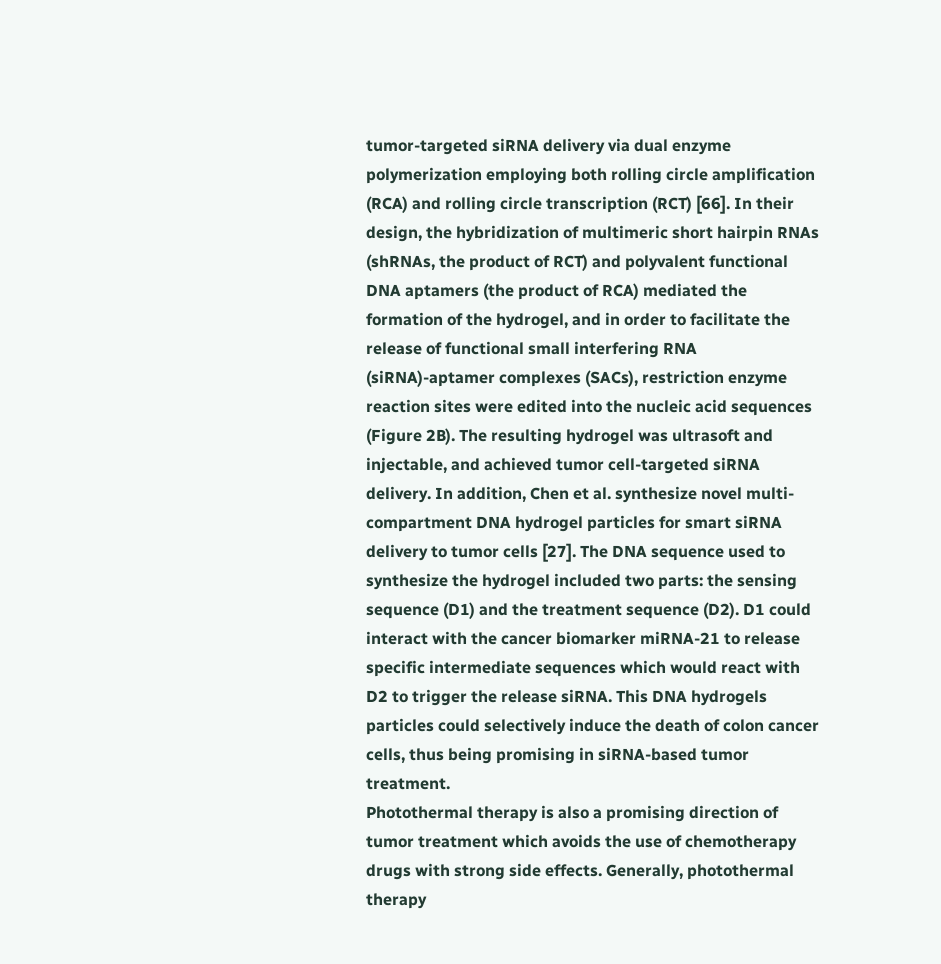tumor-targeted siRNA delivery via dual enzyme polymerization employing both rolling circle amplification (RCA) and rolling circle transcription (RCT) [66]. In their design, the hybridization of multimeric short hairpin RNAs (shRNAs, the product of RCT) and polyvalent functional DNA aptamers (the product of RCA) mediated the formation of the hydrogel, and in order to facilitate the release of functional small interfering RNA (siRNA)-aptamer complexes (SACs), restriction enzyme reaction sites were edited into the nucleic acid sequences (Figure 2B). The resulting hydrogel was ultrasoft and injectable, and achieved tumor cell-targeted siRNA delivery. In addition, Chen et al. synthesize novel multi-compartment DNA hydrogel particles for smart siRNA delivery to tumor cells [27]. The DNA sequence used to synthesize the hydrogel included two parts: the sensing sequence (D1) and the treatment sequence (D2). D1 could interact with the cancer biomarker miRNA-21 to release specific intermediate sequences which would react with D2 to trigger the release siRNA. This DNA hydrogels particles could selectively induce the death of colon cancer cells, thus being promising in siRNA-based tumor treatment.
Photothermal therapy is also a promising direction of tumor treatment which avoids the use of chemotherapy drugs with strong side effects. Generally, photothermal therapy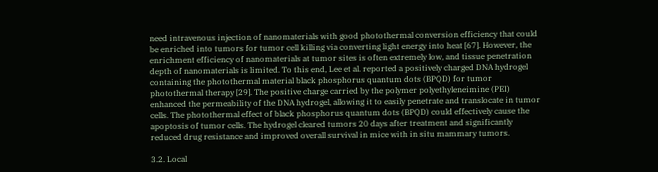need intravenous injection of nanomaterials with good photothermal conversion efficiency that could be enriched into tumors for tumor cell killing via converting light energy into heat [67]. However, the enrichment efficiency of nanomaterials at tumor sites is often extremely low, and tissue penetration depth of nanomaterials is limited. To this end, Lee et al. reported a positively charged DNA hydrogel containing the photothermal material black phosphorus quantum dots (BPQD) for tumor photothermal therapy [29]. The positive charge carried by the polymer polyethyleneimine (PEI) enhanced the permeability of the DNA hydrogel, allowing it to easily penetrate and translocate in tumor cells. The photothermal effect of black phosphorus quantum dots (BPQD) could effectively cause the apoptosis of tumor cells. The hydrogel cleared tumors 20 days after treatment and significantly reduced drug resistance and improved overall survival in mice with in situ mammary tumors.

3.2. Local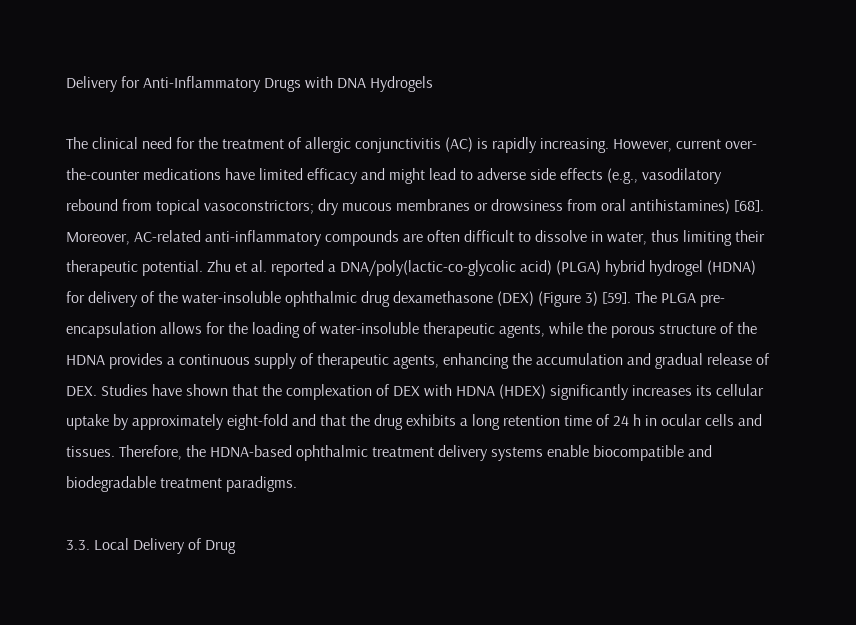Delivery for Anti-Inflammatory Drugs with DNA Hydrogels

The clinical need for the treatment of allergic conjunctivitis (AC) is rapidly increasing. However, current over-the-counter medications have limited efficacy and might lead to adverse side effects (e.g., vasodilatory rebound from topical vasoconstrictors; dry mucous membranes or drowsiness from oral antihistamines) [68]. Moreover, AC-related anti-inflammatory compounds are often difficult to dissolve in water, thus limiting their therapeutic potential. Zhu et al. reported a DNA/poly(lactic-co-glycolic acid) (PLGA) hybrid hydrogel (HDNA) for delivery of the water-insoluble ophthalmic drug dexamethasone (DEX) (Figure 3) [59]. The PLGA pre-encapsulation allows for the loading of water-insoluble therapeutic agents, while the porous structure of the HDNA provides a continuous supply of therapeutic agents, enhancing the accumulation and gradual release of DEX. Studies have shown that the complexation of DEX with HDNA (HDEX) significantly increases its cellular uptake by approximately eight-fold and that the drug exhibits a long retention time of 24 h in ocular cells and tissues. Therefore, the HDNA-based ophthalmic treatment delivery systems enable biocompatible and biodegradable treatment paradigms.

3.3. Local Delivery of Drug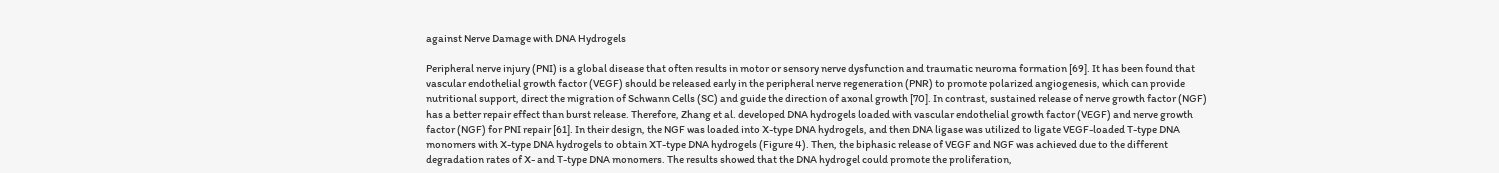against Nerve Damage with DNA Hydrogels

Peripheral nerve injury (PNI) is a global disease that often results in motor or sensory nerve dysfunction and traumatic neuroma formation [69]. It has been found that vascular endothelial growth factor (VEGF) should be released early in the peripheral nerve regeneration (PNR) to promote polarized angiogenesis, which can provide nutritional support, direct the migration of Schwann Cells (SC) and guide the direction of axonal growth [70]. In contrast, sustained release of nerve growth factor (NGF) has a better repair effect than burst release. Therefore, Zhang et al. developed DNA hydrogels loaded with vascular endothelial growth factor (VEGF) and nerve growth factor (NGF) for PNI repair [61]. In their design, the NGF was loaded into X-type DNA hydrogels, and then DNA ligase was utilized to ligate VEGF-loaded T-type DNA monomers with X-type DNA hydrogels to obtain XT-type DNA hydrogels (Figure 4). Then, the biphasic release of VEGF and NGF was achieved due to the different degradation rates of X- and T-type DNA monomers. The results showed that the DNA hydrogel could promote the proliferation,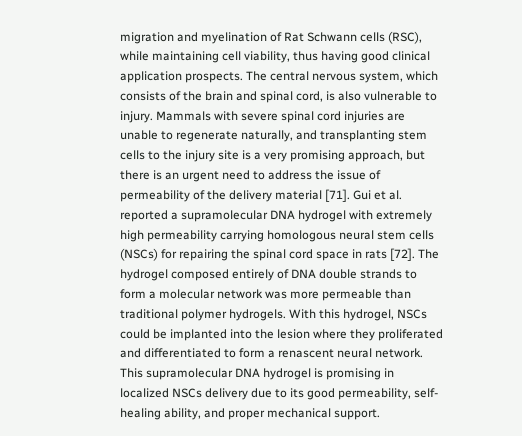migration and myelination of Rat Schwann cells (RSC), while maintaining cell viability, thus having good clinical application prospects. The central nervous system, which consists of the brain and spinal cord, is also vulnerable to injury. Mammals with severe spinal cord injuries are unable to regenerate naturally, and transplanting stem cells to the injury site is a very promising approach, but there is an urgent need to address the issue of permeability of the delivery material [71]. Gui et al. reported a supramolecular DNA hydrogel with extremely high permeability carrying homologous neural stem cells (NSCs) for repairing the spinal cord space in rats [72]. The hydrogel composed entirely of DNA double strands to form a molecular network was more permeable than traditional polymer hydrogels. With this hydrogel, NSCs could be implanted into the lesion where they proliferated and differentiated to form a renascent neural network. This supramolecular DNA hydrogel is promising in localized NSCs delivery due to its good permeability, self-healing ability, and proper mechanical support.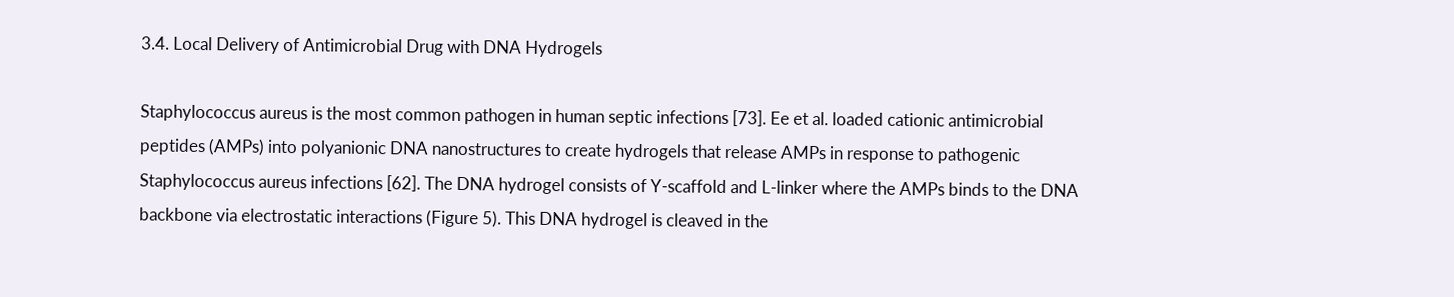3.4. Local Delivery of Antimicrobial Drug with DNA Hydrogels

Staphylococcus aureus is the most common pathogen in human septic infections [73]. Ee et al. loaded cationic antimicrobial peptides (AMPs) into polyanionic DNA nanostructures to create hydrogels that release AMPs in response to pathogenic Staphylococcus aureus infections [62]. The DNA hydrogel consists of Y-scaffold and L-linker where the AMPs binds to the DNA backbone via electrostatic interactions (Figure 5). This DNA hydrogel is cleaved in the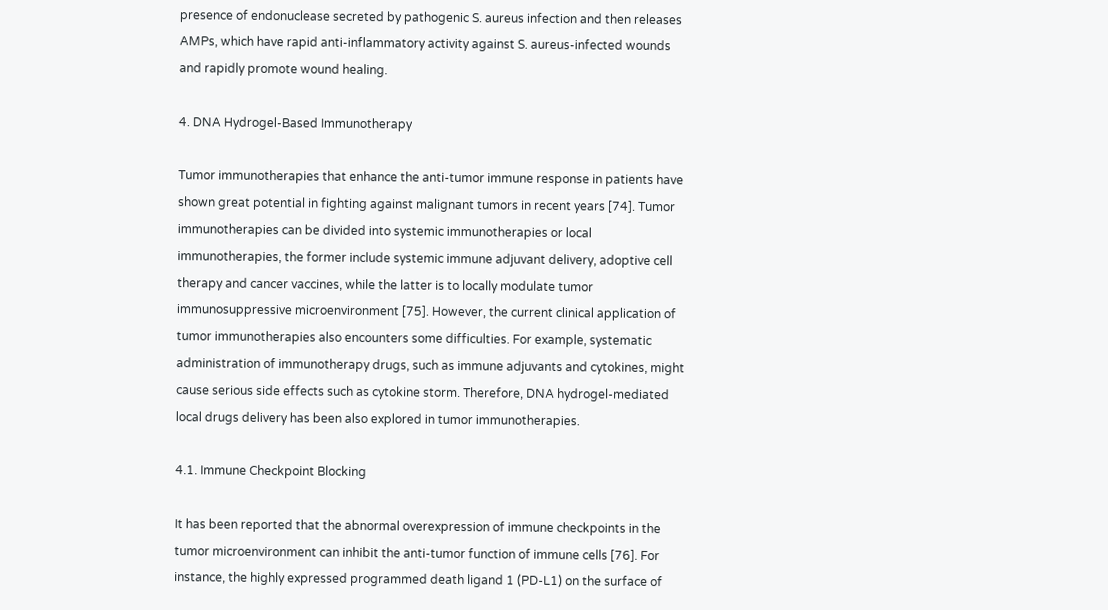presence of endonuclease secreted by pathogenic S. aureus infection and then releases AMPs, which have rapid anti-inflammatory activity against S. aureus-infected wounds and rapidly promote wound healing.

4. DNA Hydrogel-Based Immunotherapy

Tumor immunotherapies that enhance the anti-tumor immune response in patients have shown great potential in fighting against malignant tumors in recent years [74]. Tumor immunotherapies can be divided into systemic immunotherapies or local immunotherapies, the former include systemic immune adjuvant delivery, adoptive cell therapy and cancer vaccines, while the latter is to locally modulate tumor immunosuppressive microenvironment [75]. However, the current clinical application of tumor immunotherapies also encounters some difficulties. For example, systematic administration of immunotherapy drugs, such as immune adjuvants and cytokines, might cause serious side effects such as cytokine storm. Therefore, DNA hydrogel-mediated local drugs delivery has been also explored in tumor immunotherapies.

4.1. Immune Checkpoint Blocking

It has been reported that the abnormal overexpression of immune checkpoints in the tumor microenvironment can inhibit the anti-tumor function of immune cells [76]. For instance, the highly expressed programmed death ligand 1 (PD-L1) on the surface of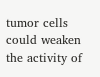tumor cells could weaken the activity of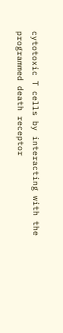cytotoxic T cells by interacting with the programmed death receptor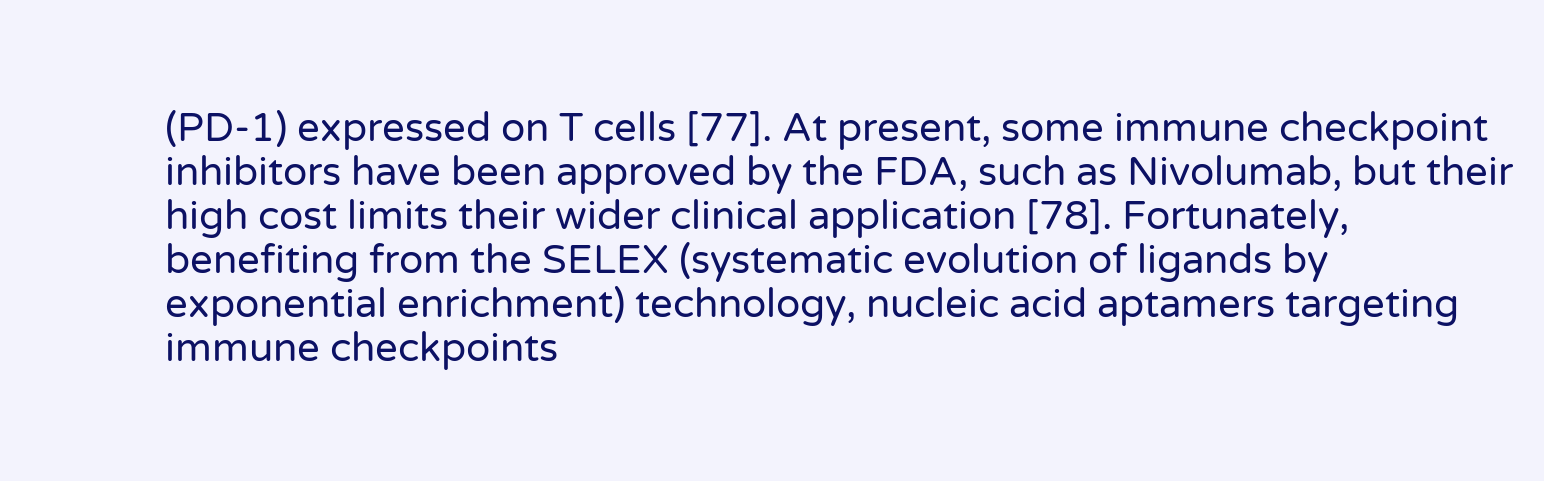(PD-1) expressed on T cells [77]. At present, some immune checkpoint inhibitors have been approved by the FDA, such as Nivolumab, but their high cost limits their wider clinical application [78]. Fortunately, benefiting from the SELEX (systematic evolution of ligands by exponential enrichment) technology, nucleic acid aptamers targeting immune checkpoints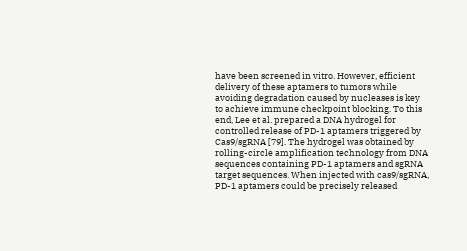have been screened in vitro. However, efficient delivery of these aptamers to tumors while avoiding degradation caused by nucleases is key to achieve immune checkpoint blocking. To this end, Lee et al. prepared a DNA hydrogel for controlled release of PD-1 aptamers triggered by Cas9/sgRNA [79]. The hydrogel was obtained by rolling-circle amplification technology from DNA sequences containing PD-1 aptamers and sgRNA target sequences. When injected with cas9/sgRNA, PD-1 aptamers could be precisely released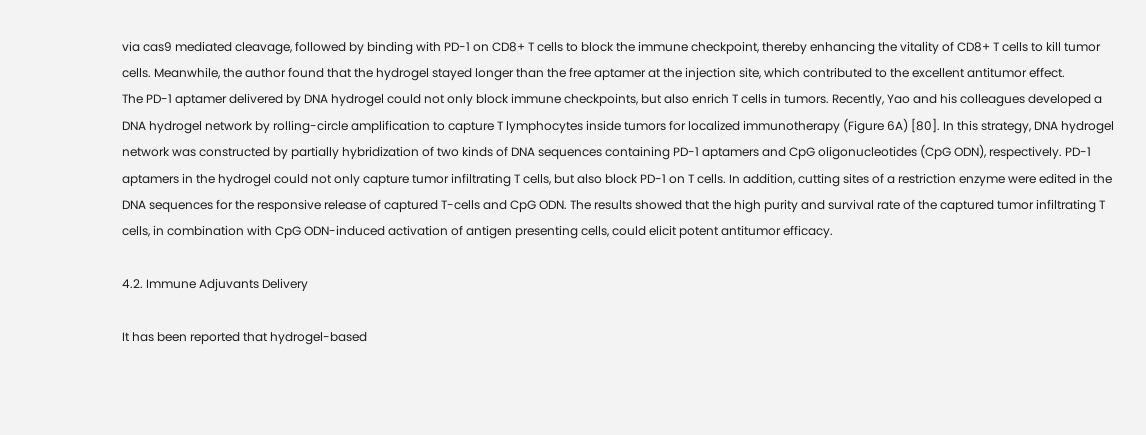via cas9 mediated cleavage, followed by binding with PD-1 on CD8+ T cells to block the immune checkpoint, thereby enhancing the vitality of CD8+ T cells to kill tumor cells. Meanwhile, the author found that the hydrogel stayed longer than the free aptamer at the injection site, which contributed to the excellent antitumor effect.
The PD-1 aptamer delivered by DNA hydrogel could not only block immune checkpoints, but also enrich T cells in tumors. Recently, Yao and his colleagues developed a DNA hydrogel network by rolling-circle amplification to capture T lymphocytes inside tumors for localized immunotherapy (Figure 6A) [80]. In this strategy, DNA hydrogel network was constructed by partially hybridization of two kinds of DNA sequences containing PD-1 aptamers and CpG oligonucleotides (CpG ODN), respectively. PD-1 aptamers in the hydrogel could not only capture tumor infiltrating T cells, but also block PD-1 on T cells. In addition, cutting sites of a restriction enzyme were edited in the DNA sequences for the responsive release of captured T-cells and CpG ODN. The results showed that the high purity and survival rate of the captured tumor infiltrating T cells, in combination with CpG ODN-induced activation of antigen presenting cells, could elicit potent antitumor efficacy.

4.2. Immune Adjuvants Delivery

It has been reported that hydrogel-based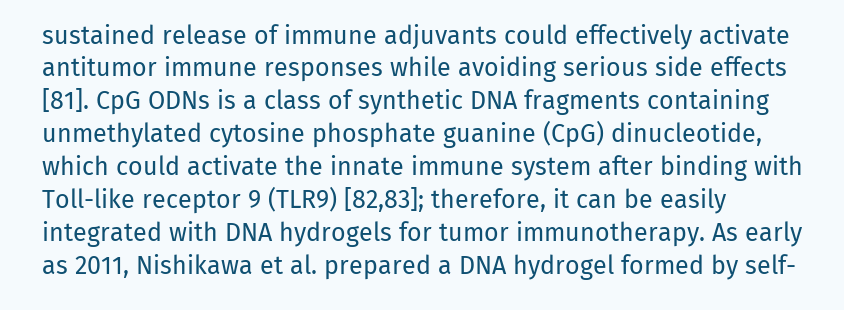sustained release of immune adjuvants could effectively activate antitumor immune responses while avoiding serious side effects [81]. CpG ODNs is a class of synthetic DNA fragments containing unmethylated cytosine phosphate guanine (CpG) dinucleotide, which could activate the innate immune system after binding with Toll-like receptor 9 (TLR9) [82,83]; therefore, it can be easily integrated with DNA hydrogels for tumor immunotherapy. As early as 2011, Nishikawa et al. prepared a DNA hydrogel formed by self-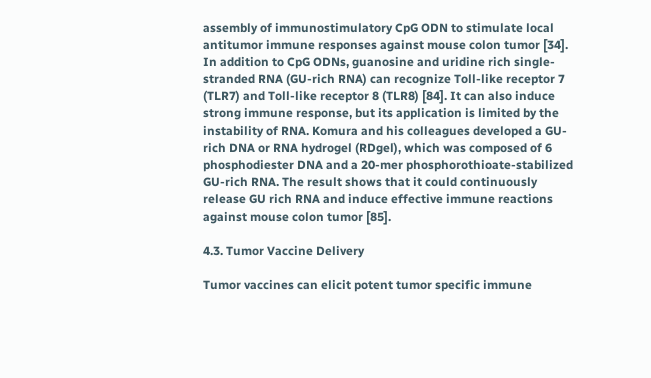assembly of immunostimulatory CpG ODN to stimulate local antitumor immune responses against mouse colon tumor [34]. In addition to CpG ODNs, guanosine and uridine rich single-stranded RNA (GU-rich RNA) can recognize Toll-like receptor 7 (TLR7) and Toll-like receptor 8 (TLR8) [84]. It can also induce strong immune response, but its application is limited by the instability of RNA. Komura and his colleagues developed a GU-rich DNA or RNA hydrogel (RDgel), which was composed of 6 phosphodiester DNA and a 20-mer phosphorothioate-stabilized GU-rich RNA. The result shows that it could continuously release GU rich RNA and induce effective immune reactions against mouse colon tumor [85].

4.3. Tumor Vaccine Delivery

Tumor vaccines can elicit potent tumor specific immune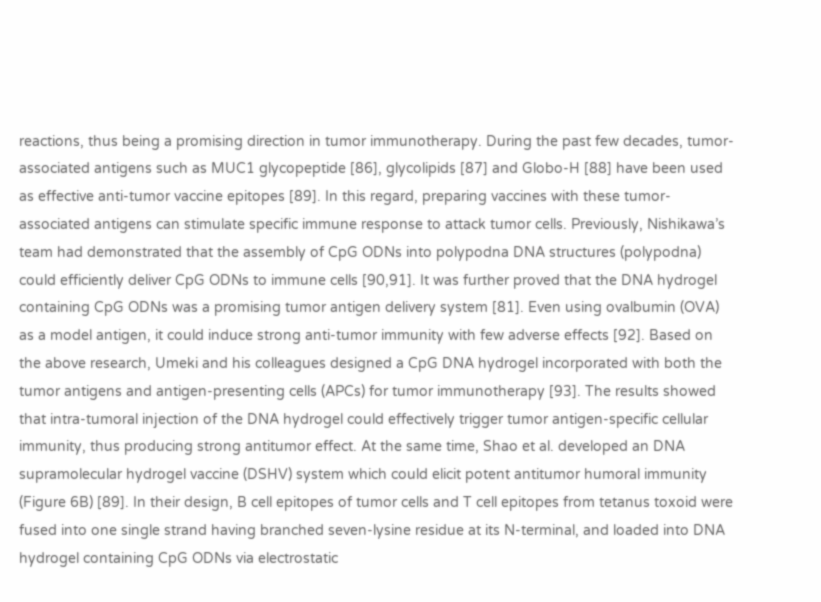reactions, thus being a promising direction in tumor immunotherapy. During the past few decades, tumor-associated antigens such as MUC1 glycopeptide [86], glycolipids [87] and Globo-H [88] have been used as effective anti-tumor vaccine epitopes [89]. In this regard, preparing vaccines with these tumor-associated antigens can stimulate specific immune response to attack tumor cells. Previously, Nishikawa’s team had demonstrated that the assembly of CpG ODNs into polypodna DNA structures (polypodna) could efficiently deliver CpG ODNs to immune cells [90,91]. It was further proved that the DNA hydrogel containing CpG ODNs was a promising tumor antigen delivery system [81]. Even using ovalbumin (OVA) as a model antigen, it could induce strong anti-tumor immunity with few adverse effects [92]. Based on the above research, Umeki and his colleagues designed a CpG DNA hydrogel incorporated with both the tumor antigens and antigen-presenting cells (APCs) for tumor immunotherapy [93]. The results showed that intra-tumoral injection of the DNA hydrogel could effectively trigger tumor antigen-specific cellular immunity, thus producing strong antitumor effect. At the same time, Shao et al. developed an DNA supramolecular hydrogel vaccine (DSHV) system which could elicit potent antitumor humoral immunity (Figure 6B) [89]. In their design, B cell epitopes of tumor cells and T cell epitopes from tetanus toxoid were fused into one single strand having branched seven-lysine residue at its N-terminal, and loaded into DNA hydrogel containing CpG ODNs via electrostatic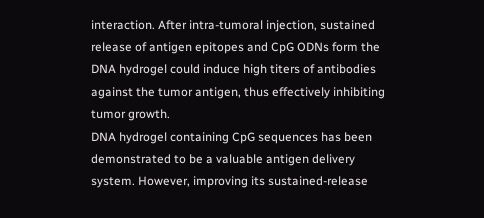interaction. After intra-tumoral injection, sustained release of antigen epitopes and CpG ODNs form the DNA hydrogel could induce high titers of antibodies against the tumor antigen, thus effectively inhibiting tumor growth.
DNA hydrogel containing CpG sequences has been demonstrated to be a valuable antigen delivery system. However, improving its sustained-release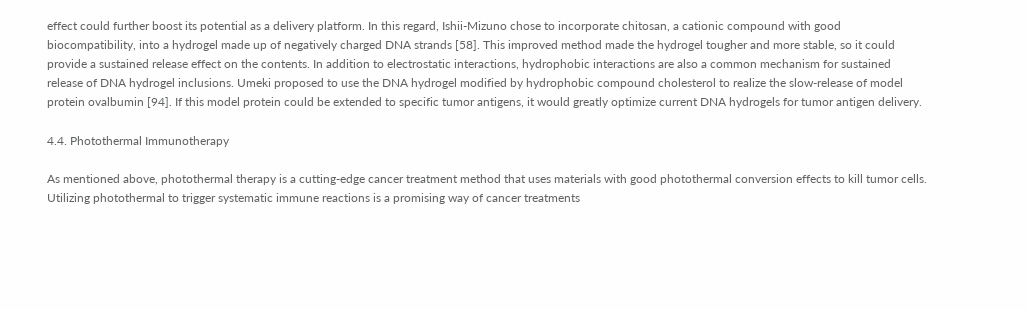effect could further boost its potential as a delivery platform. In this regard, Ishii-Mizuno chose to incorporate chitosan, a cationic compound with good biocompatibility, into a hydrogel made up of negatively charged DNA strands [58]. This improved method made the hydrogel tougher and more stable, so it could provide a sustained release effect on the contents. In addition to electrostatic interactions, hydrophobic interactions are also a common mechanism for sustained release of DNA hydrogel inclusions. Umeki proposed to use the DNA hydrogel modified by hydrophobic compound cholesterol to realize the slow-release of model protein ovalbumin [94]. If this model protein could be extended to specific tumor antigens, it would greatly optimize current DNA hydrogels for tumor antigen delivery.

4.4. Photothermal Immunotherapy

As mentioned above, photothermal therapy is a cutting-edge cancer treatment method that uses materials with good photothermal conversion effects to kill tumor cells. Utilizing photothermal to trigger systematic immune reactions is a promising way of cancer treatments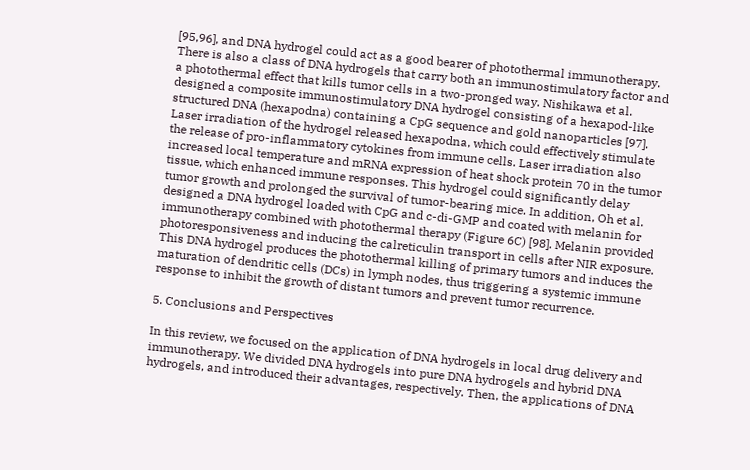[95,96], and DNA hydrogel could act as a good bearer of photothermal immunotherapy. There is also a class of DNA hydrogels that carry both an immunostimulatory factor and a photothermal effect that kills tumor cells in a two-pronged way. Nishikawa et al. designed a composite immunostimulatory DNA hydrogel consisting of a hexapod-like structured DNA (hexapodna) containing a CpG sequence and gold nanoparticles [97]. Laser irradiation of the hydrogel released hexapodna, which could effectively stimulate the release of pro-inflammatory cytokines from immune cells. Laser irradiation also increased local temperature and mRNA expression of heat shock protein 70 in the tumor tissue, which enhanced immune responses. This hydrogel could significantly delay tumor growth and prolonged the survival of tumor-bearing mice. In addition, Oh et al. designed a DNA hydrogel loaded with CpG and c-di-GMP and coated with melanin for immunotherapy combined with photothermal therapy (Figure 6C) [98]. Melanin provided photoresponsiveness and inducing the calreticulin transport in cells after NIR exposure. This DNA hydrogel produces the photothermal killing of primary tumors and induces the maturation of dendritic cells (DCs) in lymph nodes, thus triggering a systemic immune response to inhibit the growth of distant tumors and prevent tumor recurrence.

5. Conclusions and Perspectives

In this review, we focused on the application of DNA hydrogels in local drug delivery and immunotherapy. We divided DNA hydrogels into pure DNA hydrogels and hybrid DNA hydrogels, and introduced their advantages, respectively. Then, the applications of DNA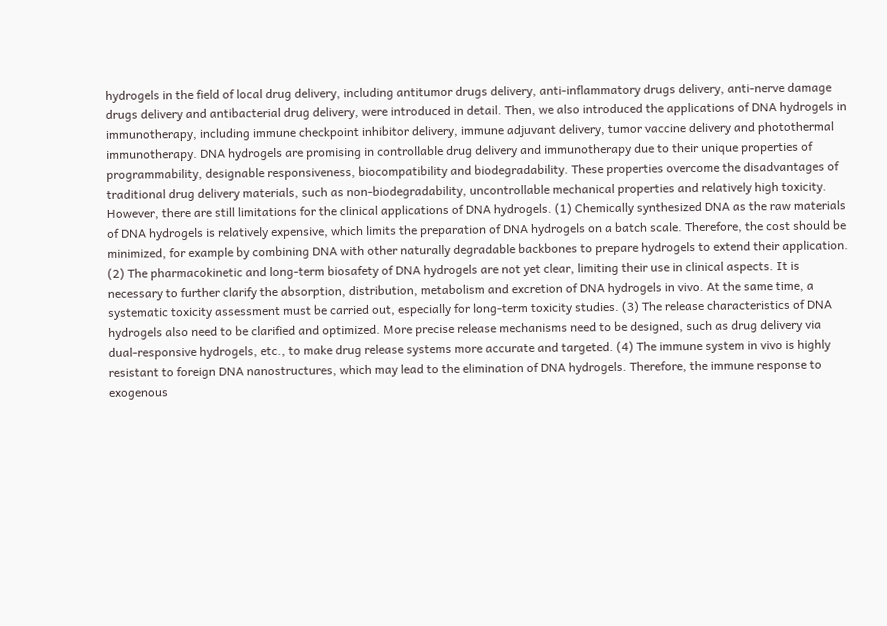hydrogels in the field of local drug delivery, including antitumor drugs delivery, anti-inflammatory drugs delivery, anti-nerve damage drugs delivery and antibacterial drug delivery, were introduced in detail. Then, we also introduced the applications of DNA hydrogels in immunotherapy, including immune checkpoint inhibitor delivery, immune adjuvant delivery, tumor vaccine delivery and photothermal immunotherapy. DNA hydrogels are promising in controllable drug delivery and immunotherapy due to their unique properties of programmability, designable responsiveness, biocompatibility and biodegradability. These properties overcome the disadvantages of traditional drug delivery materials, such as non-biodegradability, uncontrollable mechanical properties and relatively high toxicity.
However, there are still limitations for the clinical applications of DNA hydrogels. (1) Chemically synthesized DNA as the raw materials of DNA hydrogels is relatively expensive, which limits the preparation of DNA hydrogels on a batch scale. Therefore, the cost should be minimized, for example by combining DNA with other naturally degradable backbones to prepare hydrogels to extend their application. (2) The pharmacokinetic and long-term biosafety of DNA hydrogels are not yet clear, limiting their use in clinical aspects. It is necessary to further clarify the absorption, distribution, metabolism and excretion of DNA hydrogels in vivo. At the same time, a systematic toxicity assessment must be carried out, especially for long-term toxicity studies. (3) The release characteristics of DNA hydrogels also need to be clarified and optimized. More precise release mechanisms need to be designed, such as drug delivery via dual-responsive hydrogels, etc., to make drug release systems more accurate and targeted. (4) The immune system in vivo is highly resistant to foreign DNA nanostructures, which may lead to the elimination of DNA hydrogels. Therefore, the immune response to exogenous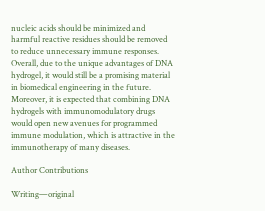nucleic acids should be minimized and harmful reactive residues should be removed to reduce unnecessary immune responses.
Overall, due to the unique advantages of DNA hydrogel, it would still be a promising material in biomedical engineering in the future. Moreover, it is expected that combining DNA hydrogels with immunomodulatory drugs would open new avenues for programmed immune modulation, which is attractive in the immunotherapy of many diseases.

Author Contributions

Writing—original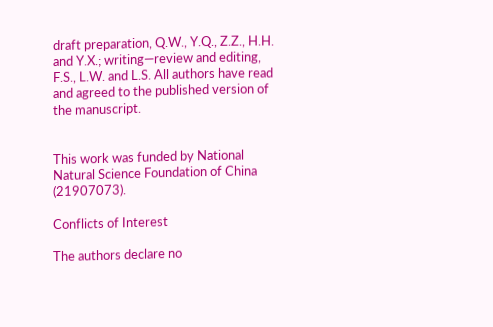draft preparation, Q.W., Y.Q., Z.Z., H.H. and Y.X.; writing—review and editing, F.S., L.W. and L.S. All authors have read and agreed to the published version of the manuscript.


This work was funded by National Natural Science Foundation of China (21907073).

Conflicts of Interest

The authors declare no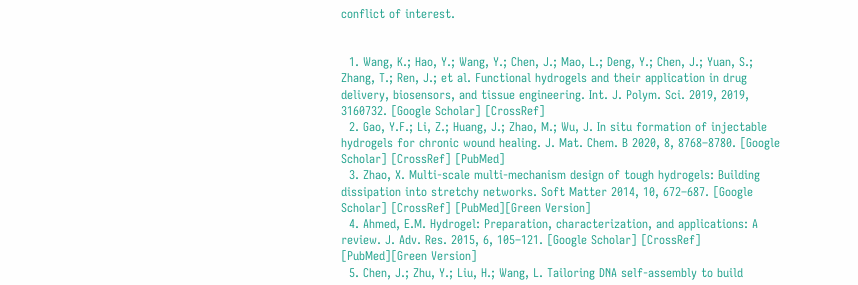conflict of interest.


  1. Wang, K.; Hao, Y.; Wang, Y.; Chen, J.; Mao, L.; Deng, Y.; Chen, J.; Yuan, S.; Zhang, T.; Ren, J.; et al. Functional hydrogels and their application in drug delivery, biosensors, and tissue engineering. Int. J. Polym. Sci. 2019, 2019, 3160732. [Google Scholar] [CrossRef]
  2. Gao, Y.F.; Li, Z.; Huang, J.; Zhao, M.; Wu, J. In situ formation of injectable hydrogels for chronic wound healing. J. Mat. Chem. B 2020, 8, 8768–8780. [Google Scholar] [CrossRef] [PubMed]
  3. Zhao, X. Multi-scale multi-mechanism design of tough hydrogels: Building dissipation into stretchy networks. Soft Matter 2014, 10, 672–687. [Google Scholar] [CrossRef] [PubMed][Green Version]
  4. Ahmed, E.M. Hydrogel: Preparation, characterization, and applications: A review. J. Adv. Res. 2015, 6, 105–121. [Google Scholar] [CrossRef] [PubMed][Green Version]
  5. Chen, J.; Zhu, Y.; Liu, H.; Wang, L. Tailoring DNA self-assembly to build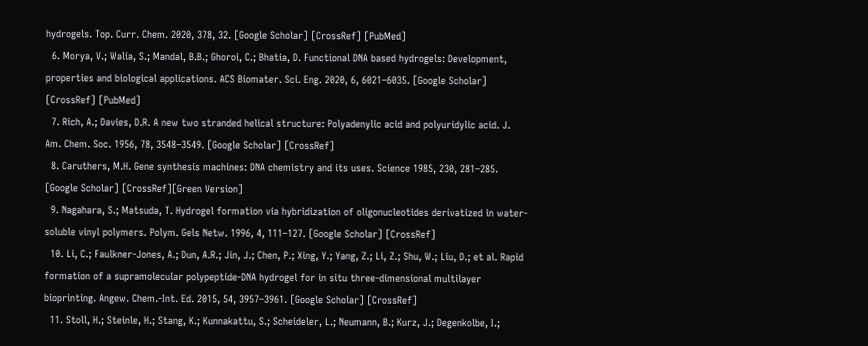hydrogels. Top. Curr. Chem. 2020, 378, 32. [Google Scholar] [CrossRef] [PubMed]
  6. Morya, V.; Walia, S.; Mandal, B.B.; Ghoroi, C.; Bhatia, D. Functional DNA based hydrogels: Development, properties and biological applications. ACS Biomater. Sci. Eng. 2020, 6, 6021–6035. [Google Scholar] [CrossRef] [PubMed]
  7. Rich, A.; Davies, D.R. A new two stranded helical structure: Polyadenylic acid and polyuridylic acid. J. Am. Chem. Soc. 1956, 78, 3548–3549. [Google Scholar] [CrossRef]
  8. Caruthers, M.H. Gene synthesis machines: DNA chemistry and its uses. Science 1985, 230, 281–285. [Google Scholar] [CrossRef][Green Version]
  9. Nagahara, S.; Matsuda, T. Hydrogel formation via hybridization of oligonucleotides derivatized in water-soluble vinyl polymers. Polym. Gels Netw. 1996, 4, 111–127. [Google Scholar] [CrossRef]
  10. Li, C.; Faulkner-Jones, A.; Dun, A.R.; Jin, J.; Chen, P.; Xing, Y.; Yang, Z.; Li, Z.; Shu, W.; Liu, D.; et al. Rapid formation of a supramolecular polypeptide-DNA hydrogel for in situ three-dimensional multilayer bioprinting. Angew. Chem.-Int. Ed. 2015, 54, 3957–3961. [Google Scholar] [CrossRef]
  11. Stoll, H.; Steinle, H.; Stang, K.; Kunnakattu, S.; Scheideler, L.; Neumann, B.; Kurz, J.; Degenkolbe, I.;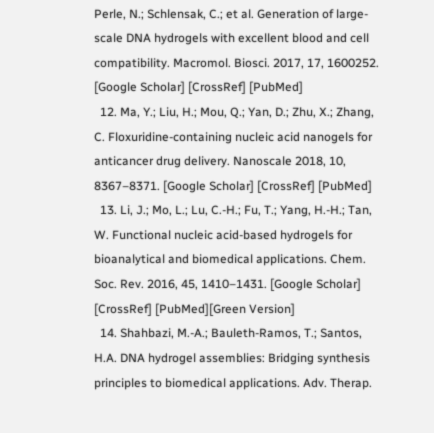Perle, N.; Schlensak, C.; et al. Generation of large-scale DNA hydrogels with excellent blood and cell compatibility. Macromol. Biosci. 2017, 17, 1600252. [Google Scholar] [CrossRef] [PubMed]
  12. Ma, Y.; Liu, H.; Mou, Q.; Yan, D.; Zhu, X.; Zhang, C. Floxuridine-containing nucleic acid nanogels for anticancer drug delivery. Nanoscale 2018, 10, 8367–8371. [Google Scholar] [CrossRef] [PubMed]
  13. Li, J.; Mo, L.; Lu, C.-H.; Fu, T.; Yang, H.-H.; Tan, W. Functional nucleic acid-based hydrogels for bioanalytical and biomedical applications. Chem. Soc. Rev. 2016, 45, 1410–1431. [Google Scholar] [CrossRef] [PubMed][Green Version]
  14. Shahbazi, M.-A.; Bauleth-Ramos, T.; Santos, H.A. DNA hydrogel assemblies: Bridging synthesis principles to biomedical applications. Adv. Therap.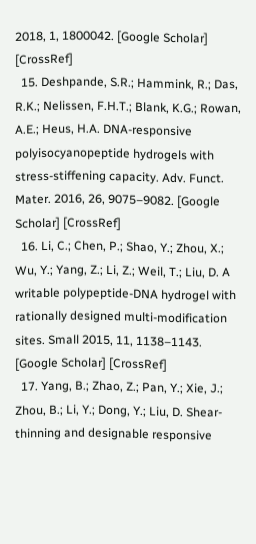2018, 1, 1800042. [Google Scholar] [CrossRef]
  15. Deshpande, S.R.; Hammink, R.; Das, R.K.; Nelissen, F.H.T.; Blank, K.G.; Rowan, A.E.; Heus, H.A. DNA-responsive polyisocyanopeptide hydrogels with stress-stiffening capacity. Adv. Funct. Mater. 2016, 26, 9075–9082. [Google Scholar] [CrossRef]
  16. Li, C.; Chen, P.; Shao, Y.; Zhou, X.; Wu, Y.; Yang, Z.; Li, Z.; Weil, T.; Liu, D. A writable polypeptide-DNA hydrogel with rationally designed multi-modification sites. Small 2015, 11, 1138–1143. [Google Scholar] [CrossRef]
  17. Yang, B.; Zhao, Z.; Pan, Y.; Xie, J.; Zhou, B.; Li, Y.; Dong, Y.; Liu, D. Shear-thinning and designable responsive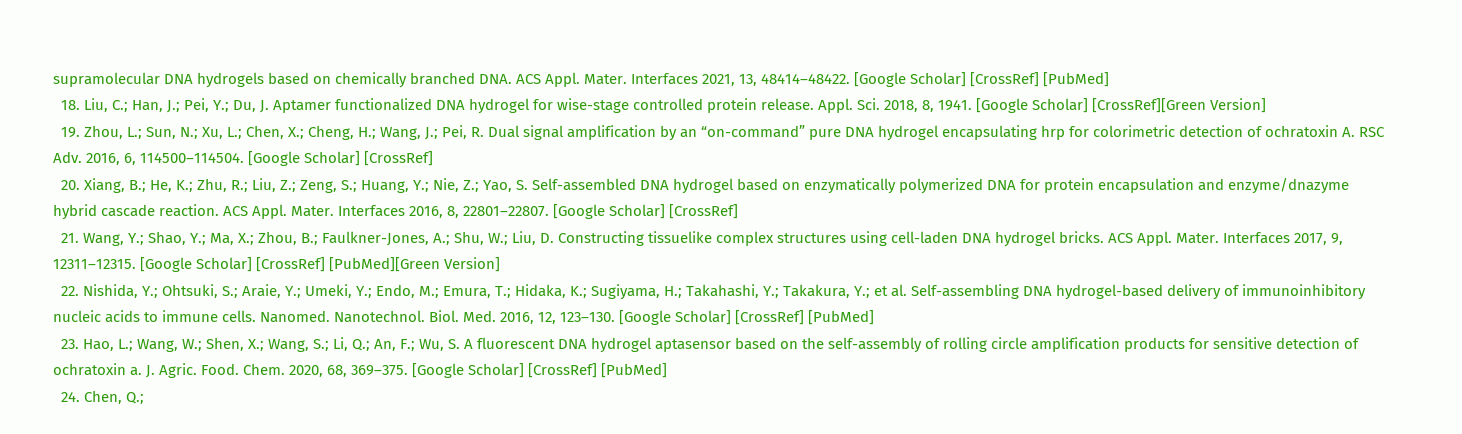supramolecular DNA hydrogels based on chemically branched DNA. ACS Appl. Mater. Interfaces 2021, 13, 48414–48422. [Google Scholar] [CrossRef] [PubMed]
  18. Liu, C.; Han, J.; Pei, Y.; Du, J. Aptamer functionalized DNA hydrogel for wise-stage controlled protein release. Appl. Sci. 2018, 8, 1941. [Google Scholar] [CrossRef][Green Version]
  19. Zhou, L.; Sun, N.; Xu, L.; Chen, X.; Cheng, H.; Wang, J.; Pei, R. Dual signal amplification by an “on-command” pure DNA hydrogel encapsulating hrp for colorimetric detection of ochratoxin A. RSC Adv. 2016, 6, 114500–114504. [Google Scholar] [CrossRef]
  20. Xiang, B.; He, K.; Zhu, R.; Liu, Z.; Zeng, S.; Huang, Y.; Nie, Z.; Yao, S. Self-assembled DNA hydrogel based on enzymatically polymerized DNA for protein encapsulation and enzyme/dnazyme hybrid cascade reaction. ACS Appl. Mater. Interfaces 2016, 8, 22801–22807. [Google Scholar] [CrossRef]
  21. Wang, Y.; Shao, Y.; Ma, X.; Zhou, B.; Faulkner-Jones, A.; Shu, W.; Liu, D. Constructing tissuelike complex structures using cell-laden DNA hydrogel bricks. ACS Appl. Mater. Interfaces 2017, 9, 12311–12315. [Google Scholar] [CrossRef] [PubMed][Green Version]
  22. Nishida, Y.; Ohtsuki, S.; Araie, Y.; Umeki, Y.; Endo, M.; Emura, T.; Hidaka, K.; Sugiyama, H.; Takahashi, Y.; Takakura, Y.; et al. Self-assembling DNA hydrogel-based delivery of immunoinhibitory nucleic acids to immune cells. Nanomed. Nanotechnol. Biol. Med. 2016, 12, 123–130. [Google Scholar] [CrossRef] [PubMed]
  23. Hao, L.; Wang, W.; Shen, X.; Wang, S.; Li, Q.; An, F.; Wu, S. A fluorescent DNA hydrogel aptasensor based on the self-assembly of rolling circle amplification products for sensitive detection of ochratoxin a. J. Agric. Food. Chem. 2020, 68, 369–375. [Google Scholar] [CrossRef] [PubMed]
  24. Chen, Q.;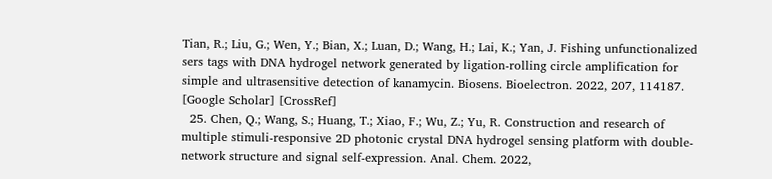Tian, R.; Liu, G.; Wen, Y.; Bian, X.; Luan, D.; Wang, H.; Lai, K.; Yan, J. Fishing unfunctionalized sers tags with DNA hydrogel network generated by ligation-rolling circle amplification for simple and ultrasensitive detection of kanamycin. Biosens. Bioelectron. 2022, 207, 114187. [Google Scholar] [CrossRef]
  25. Chen, Q.; Wang, S.; Huang, T.; Xiao, F.; Wu, Z.; Yu, R. Construction and research of multiple stimuli-responsive 2D photonic crystal DNA hydrogel sensing platform with double-network structure and signal self-expression. Anal. Chem. 2022,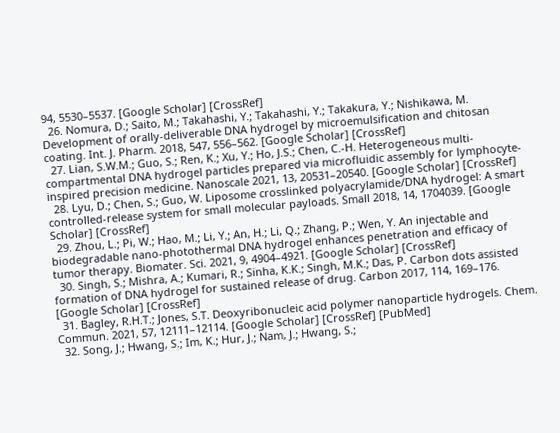94, 5530–5537. [Google Scholar] [CrossRef]
  26. Nomura, D.; Saito, M.; Takahashi, Y.; Takahashi, Y.; Takakura, Y.; Nishikawa, M. Development of orally-deliverable DNA hydrogel by microemulsification and chitosan coating. Int. J. Pharm. 2018, 547, 556–562. [Google Scholar] [CrossRef]
  27. Lian, S.W.M.; Guo, S.; Ren, K.; Xu, Y.; Ho, J.S.; Chen, C.-H. Heterogeneous multi-compartmental DNA hydrogel particles prepared via microfluidic assembly for lymphocyte-inspired precision medicine. Nanoscale 2021, 13, 20531–20540. [Google Scholar] [CrossRef]
  28. Lyu, D.; Chen, S.; Guo, W. Liposome crosslinked polyacrylamide/DNA hydrogel: A smart controlled-release system for small molecular payloads. Small 2018, 14, 1704039. [Google Scholar] [CrossRef]
  29. Zhou, L.; Pi, W.; Hao, M.; Li, Y.; An, H.; Li, Q.; Zhang, P.; Wen, Y. An injectable and biodegradable nano-photothermal DNA hydrogel enhances penetration and efficacy of tumor therapy. Biomater. Sci. 2021, 9, 4904–4921. [Google Scholar] [CrossRef]
  30. Singh, S.; Mishra, A.; Kumari, R.; Sinha, K.K.; Singh, M.K.; Das, P. Carbon dots assisted formation of DNA hydrogel for sustained release of drug. Carbon 2017, 114, 169–176. [Google Scholar] [CrossRef]
  31. Bagley, R.H.T.; Jones, S.T. Deoxyribonucleic acid polymer nanoparticle hydrogels. Chem. Commun. 2021, 57, 12111–12114. [Google Scholar] [CrossRef] [PubMed]
  32. Song, J.; Hwang, S.; Im, K.; Hur, J.; Nam, J.; Hwang, S.;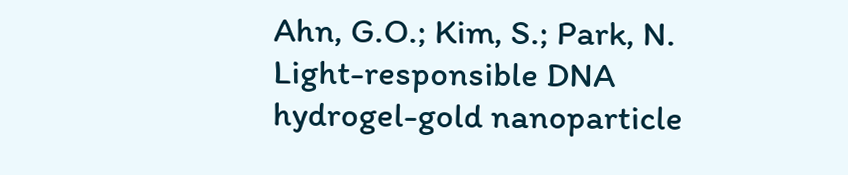Ahn, G.O.; Kim, S.; Park, N. Light-responsible DNA hydrogel-gold nanoparticle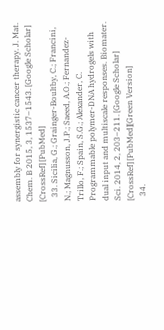assembly for synergistic cancer therapy. J. Mat. Chem. B 2015, 3, 1537–1543. [Google Scholar] [CrossRef] [PubMed]
  33. Sicilia, G.; Grainger-Boultby, C.; Francini, N.; Magnusson, J.P.; Saeed, A.O.; Fernandez-Trillo, F.; Spain, S.G.; Alexander, C. Programmable polymer-DNA hydrogels with dual input and multiscale responses. Biomater. Sci. 2014, 2, 203–211. [Google Scholar] [CrossRef] [PubMed][Green Version]
  34.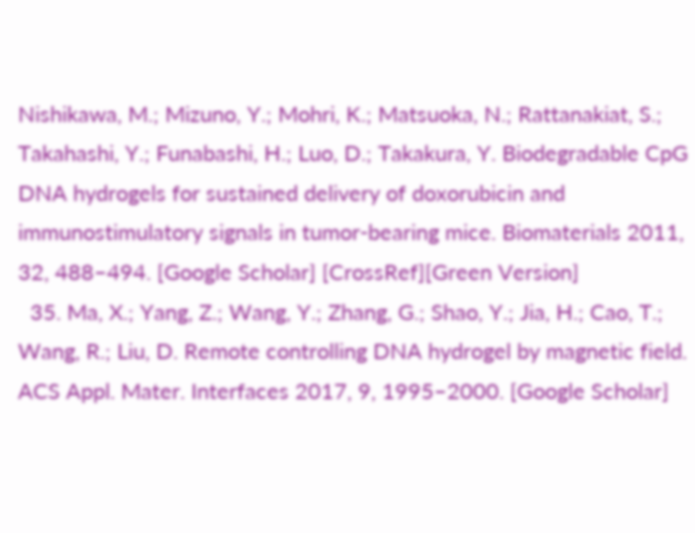Nishikawa, M.; Mizuno, Y.; Mohri, K.; Matsuoka, N.; Rattanakiat, S.; Takahashi, Y.; Funabashi, H.; Luo, D.; Takakura, Y. Biodegradable CpG DNA hydrogels for sustained delivery of doxorubicin and immunostimulatory signals in tumor-bearing mice. Biomaterials 2011, 32, 488–494. [Google Scholar] [CrossRef][Green Version]
  35. Ma, X.; Yang, Z.; Wang, Y.; Zhang, G.; Shao, Y.; Jia, H.; Cao, T.; Wang, R.; Liu, D. Remote controlling DNA hydrogel by magnetic field. ACS Appl. Mater. Interfaces 2017, 9, 1995–2000. [Google Scholar]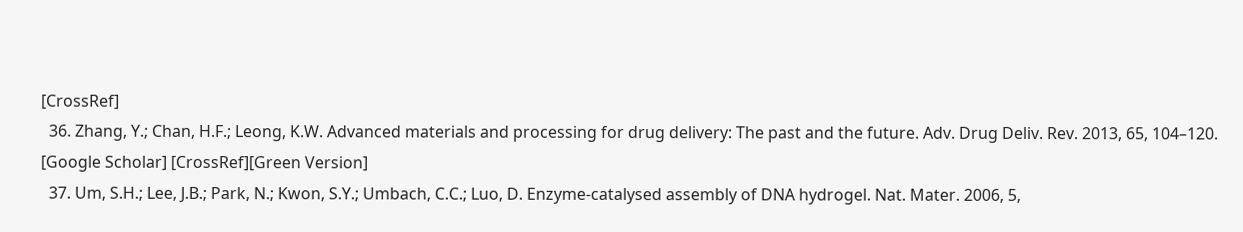[CrossRef]
  36. Zhang, Y.; Chan, H.F.; Leong, K.W. Advanced materials and processing for drug delivery: The past and the future. Adv. Drug Deliv. Rev. 2013, 65, 104–120. [Google Scholar] [CrossRef][Green Version]
  37. Um, S.H.; Lee, J.B.; Park, N.; Kwon, S.Y.; Umbach, C.C.; Luo, D. Enzyme-catalysed assembly of DNA hydrogel. Nat. Mater. 2006, 5,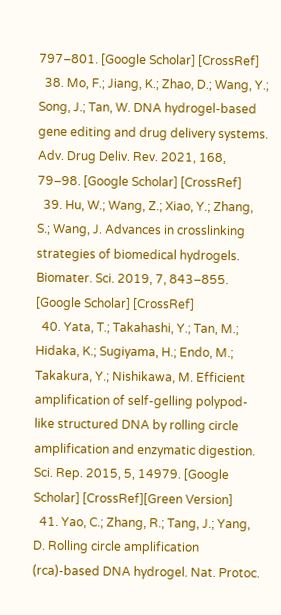797–801. [Google Scholar] [CrossRef]
  38. Mo, F.; Jiang, K.; Zhao, D.; Wang, Y.; Song, J.; Tan, W. DNA hydrogel-based gene editing and drug delivery systems. Adv. Drug Deliv. Rev. 2021, 168, 79–98. [Google Scholar] [CrossRef]
  39. Hu, W.; Wang, Z.; Xiao, Y.; Zhang, S.; Wang, J. Advances in crosslinking strategies of biomedical hydrogels. Biomater. Sci. 2019, 7, 843–855. [Google Scholar] [CrossRef]
  40. Yata, T.; Takahashi, Y.; Tan, M.; Hidaka, K.; Sugiyama, H.; Endo, M.; Takakura, Y.; Nishikawa, M. Efficient amplification of self-gelling polypod-like structured DNA by rolling circle amplification and enzymatic digestion. Sci. Rep. 2015, 5, 14979. [Google Scholar] [CrossRef][Green Version]
  41. Yao, C.; Zhang, R.; Tang, J.; Yang, D. Rolling circle amplification (rca)-based DNA hydrogel. Nat. Protoc.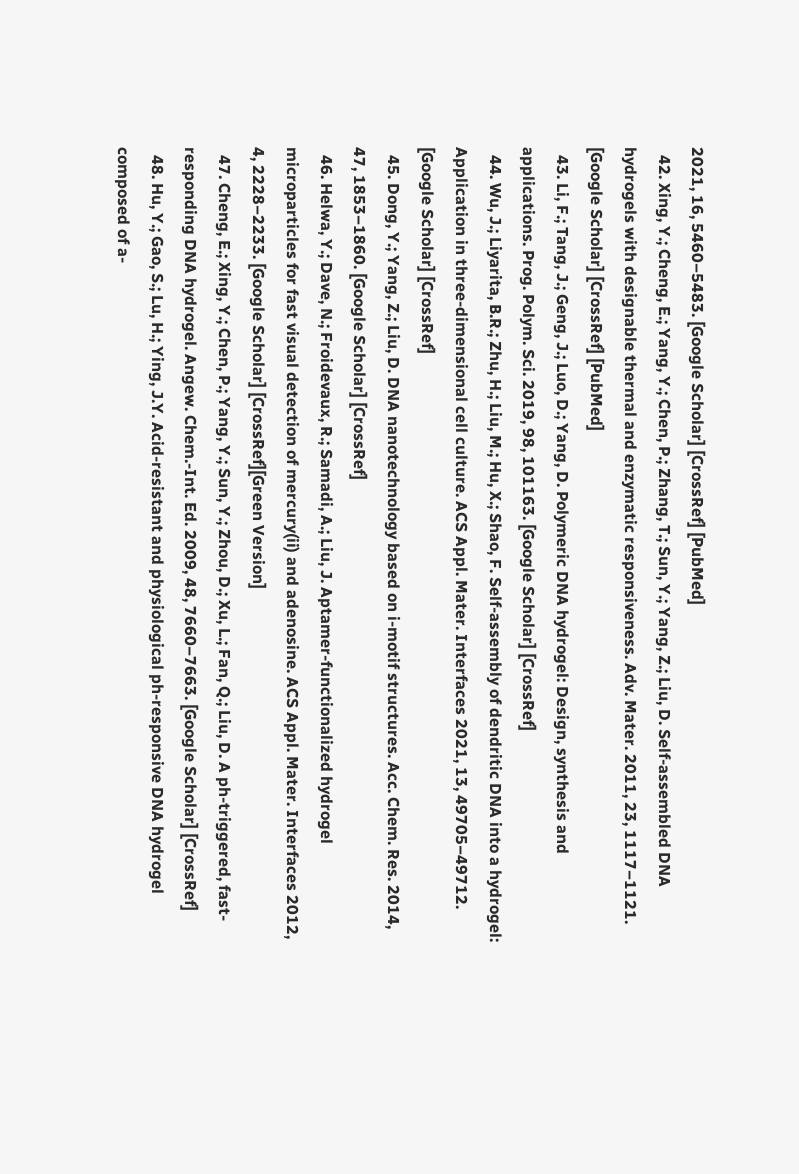2021, 16, 5460–5483. [Google Scholar] [CrossRef] [PubMed]
  42. Xing, Y.; Cheng, E.; Yang, Y.; Chen, P.; Zhang, T.; Sun, Y.; Yang, Z.; Liu, D. Self-assembled DNA hydrogels with designable thermal and enzymatic responsiveness. Adv. Mater. 2011, 23, 1117–1121. [Google Scholar] [CrossRef] [PubMed]
  43. Li, F.; Tang, J.; Geng, J.; Luo, D.; Yang, D. Polymeric DNA hydrogel: Design, synthesis and applications. Prog. Polym. Sci. 2019, 98, 101163. [Google Scholar] [CrossRef]
  44. Wu, J.; Liyarita, B.R.; Zhu, H.; Liu, M.; Hu, X.; Shao, F. Self-assembly of dendritic DNA into a hydrogel: Application in three-dimensional cell culture. ACS Appl. Mater. Interfaces 2021, 13, 49705–49712. [Google Scholar] [CrossRef]
  45. Dong, Y.; Yang, Z.; Liu, D. DNA nanotechnology based on i-motif structures. Acc. Chem. Res. 2014, 47, 1853–1860. [Google Scholar] [CrossRef]
  46. Helwa, Y.; Dave, N.; Froidevaux, R.; Samadi, A.; Liu, J. Aptamer-functionalized hydrogel microparticles for fast visual detection of mercury(ii) and adenosine. ACS Appl. Mater. Interfaces 2012, 4, 2228–2233. [Google Scholar] [CrossRef][Green Version]
  47. Cheng, E.; Xing, Y.; Chen, P.; Yang, Y.; Sun, Y.; Zhou, D.; Xu, L.; Fan, Q.; Liu, D. A ph-triggered, fast-responding DNA hydrogel. Angew. Chem.-Int. Ed. 2009, 48, 7660–7663. [Google Scholar] [CrossRef]
  48. Hu, Y.; Gao, S.; Lu, H.; Ying, J.Y. Acid-resistant and physiological ph-responsive DNA hydrogel composed of a-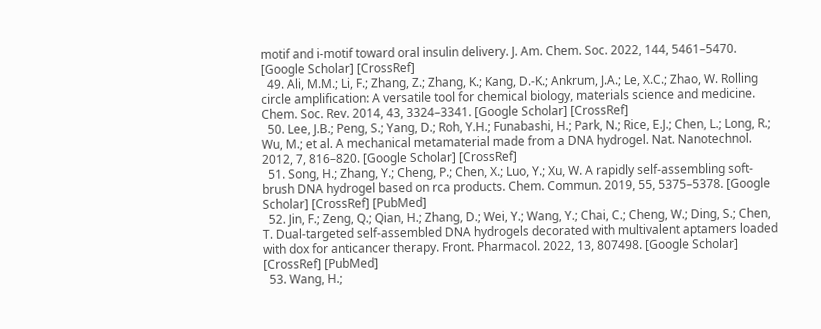motif and i-motif toward oral insulin delivery. J. Am. Chem. Soc. 2022, 144, 5461–5470. [Google Scholar] [CrossRef]
  49. Ali, M.M.; Li, F.; Zhang, Z.; Zhang, K.; Kang, D.-K.; Ankrum, J.A.; Le, X.C.; Zhao, W. Rolling circle amplification: A versatile tool for chemical biology, materials science and medicine. Chem. Soc. Rev. 2014, 43, 3324–3341. [Google Scholar] [CrossRef]
  50. Lee, J.B.; Peng, S.; Yang, D.; Roh, Y.H.; Funabashi, H.; Park, N.; Rice, E.J.; Chen, L.; Long, R.; Wu, M.; et al. A mechanical metamaterial made from a DNA hydrogel. Nat. Nanotechnol. 2012, 7, 816–820. [Google Scholar] [CrossRef]
  51. Song, H.; Zhang, Y.; Cheng, P.; Chen, X.; Luo, Y.; Xu, W. A rapidly self-assembling soft-brush DNA hydrogel based on rca products. Chem. Commun. 2019, 55, 5375–5378. [Google Scholar] [CrossRef] [PubMed]
  52. Jin, F.; Zeng, Q.; Qian, H.; Zhang, D.; Wei, Y.; Wang, Y.; Chai, C.; Cheng, W.; Ding, S.; Chen, T. Dual-targeted self-assembled DNA hydrogels decorated with multivalent aptamers loaded with dox for anticancer therapy. Front. Pharmacol. 2022, 13, 807498. [Google Scholar] [CrossRef] [PubMed]
  53. Wang, H.;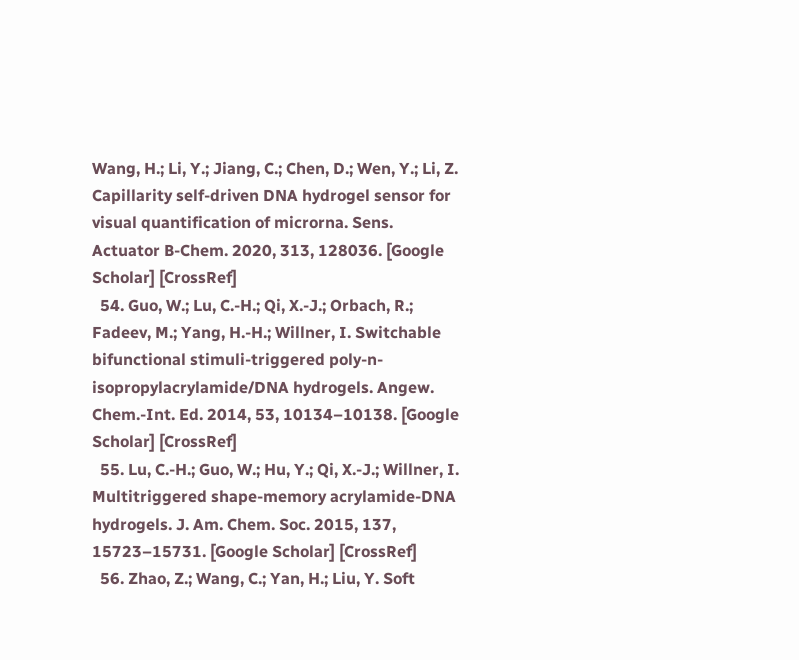Wang, H.; Li, Y.; Jiang, C.; Chen, D.; Wen, Y.; Li, Z. Capillarity self-driven DNA hydrogel sensor for visual quantification of microrna. Sens. Actuator B-Chem. 2020, 313, 128036. [Google Scholar] [CrossRef]
  54. Guo, W.; Lu, C.-H.; Qi, X.-J.; Orbach, R.; Fadeev, M.; Yang, H.-H.; Willner, I. Switchable bifunctional stimuli-triggered poly-n-isopropylacrylamide/DNA hydrogels. Angew. Chem.-Int. Ed. 2014, 53, 10134–10138. [Google Scholar] [CrossRef]
  55. Lu, C.-H.; Guo, W.; Hu, Y.; Qi, X.-J.; Willner, I. Multitriggered shape-memory acrylamide-DNA hydrogels. J. Am. Chem. Soc. 2015, 137, 15723–15731. [Google Scholar] [CrossRef]
  56. Zhao, Z.; Wang, C.; Yan, H.; Liu, Y. Soft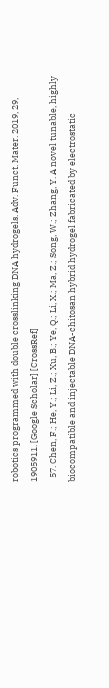robotics programmed with double crosslinking DNA hydrogels. Adv. Funct. Mater. 2019, 29, 1905911. [Google Scholar] [CrossRef]
  57. Chen, F.; He, Y.; Li, Z.; Xu, B.; Ye, Q.; Li, X.; Ma, Z.; Song, W.; Zhang, Y. A novel tunable, highly biocompatible and injectable DNA-chitosan hybrid hydrogel fabricated by electrostatic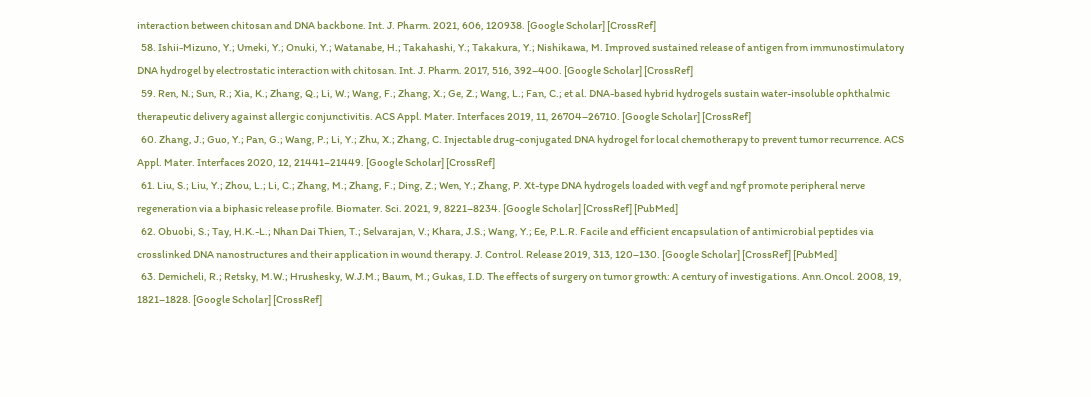interaction between chitosan and DNA backbone. Int. J. Pharm. 2021, 606, 120938. [Google Scholar] [CrossRef]
  58. Ishii-Mizuno, Y.; Umeki, Y.; Onuki, Y.; Watanabe, H.; Takahashi, Y.; Takakura, Y.; Nishikawa, M. Improved sustained release of antigen from immunostimulatory DNA hydrogel by electrostatic interaction with chitosan. Int. J. Pharm. 2017, 516, 392–400. [Google Scholar] [CrossRef]
  59. Ren, N.; Sun, R.; Xia, K.; Zhang, Q.; Li, W.; Wang, F.; Zhang, X.; Ge, Z.; Wang, L.; Fan, C.; et al. DNA-based hybrid hydrogels sustain water-insoluble ophthalmic therapeutic delivery against allergic conjunctivitis. ACS Appl. Mater. Interfaces 2019, 11, 26704–26710. [Google Scholar] [CrossRef]
  60. Zhang, J.; Guo, Y.; Pan, G.; Wang, P.; Li, Y.; Zhu, X.; Zhang, C. Injectable drug-conjugated DNA hydrogel for local chemotherapy to prevent tumor recurrence. ACS Appl. Mater. Interfaces 2020, 12, 21441–21449. [Google Scholar] [CrossRef]
  61. Liu, S.; Liu, Y.; Zhou, L.; Li, C.; Zhang, M.; Zhang, F.; Ding, Z.; Wen, Y.; Zhang, P. Xt-type DNA hydrogels loaded with vegf and ngf promote peripheral nerve regeneration via a biphasic release profile. Biomater. Sci. 2021, 9, 8221–8234. [Google Scholar] [CrossRef] [PubMed]
  62. Obuobi, S.; Tay, H.K.-L.; Nhan Dai Thien, T.; Selvarajan, V.; Khara, J.S.; Wang, Y.; Ee, P.L.R. Facile and efficient encapsulation of antimicrobial peptides via crosslinked DNA nanostructures and their application in wound therapy. J. Control. Release 2019, 313, 120–130. [Google Scholar] [CrossRef] [PubMed]
  63. Demicheli, R.; Retsky, M.W.; Hrushesky, W.J.M.; Baum, M.; Gukas, I.D. The effects of surgery on tumor growth: A century of investigations. Ann.Oncol. 2008, 19, 1821–1828. [Google Scholar] [CrossRef]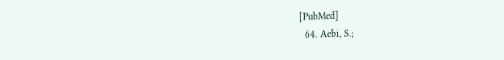[PubMed]
  64. Aebi, S.;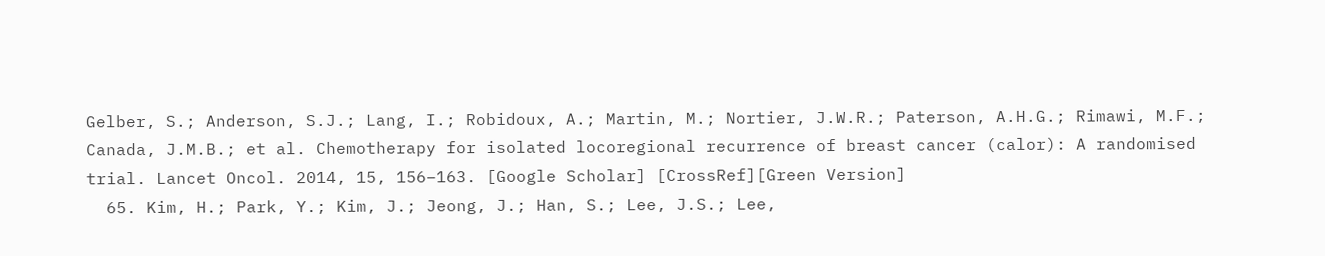Gelber, S.; Anderson, S.J.; Lang, I.; Robidoux, A.; Martin, M.; Nortier, J.W.R.; Paterson, A.H.G.; Rimawi, M.F.; Canada, J.M.B.; et al. Chemotherapy for isolated locoregional recurrence of breast cancer (calor): A randomised trial. Lancet Oncol. 2014, 15, 156–163. [Google Scholar] [CrossRef][Green Version]
  65. Kim, H.; Park, Y.; Kim, J.; Jeong, J.; Han, S.; Lee, J.S.; Lee,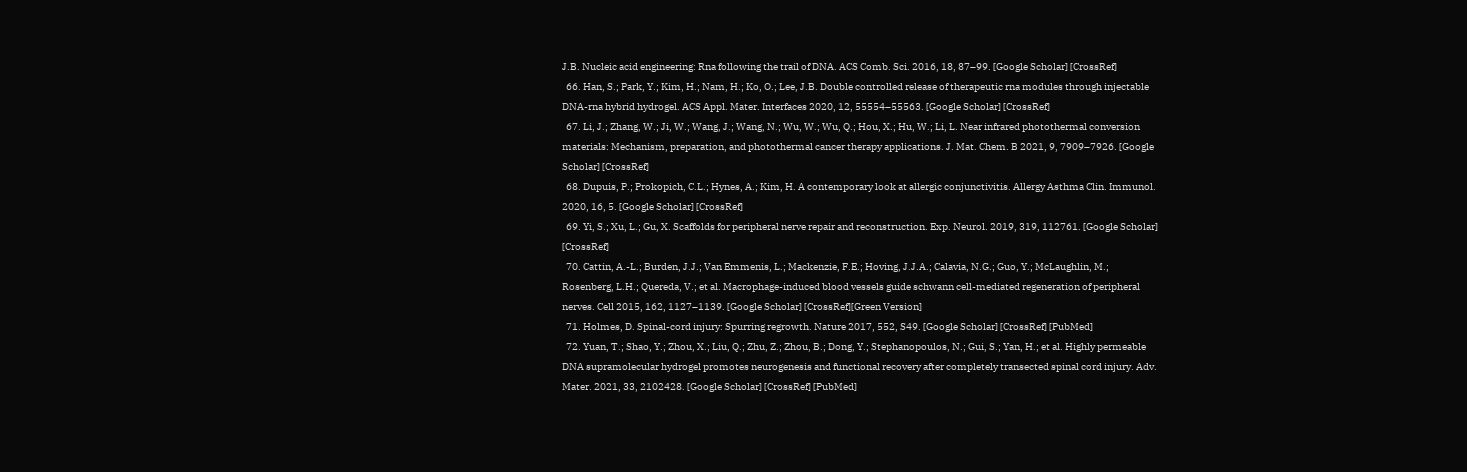J.B. Nucleic acid engineering: Rna following the trail of DNA. ACS Comb. Sci. 2016, 18, 87–99. [Google Scholar] [CrossRef]
  66. Han, S.; Park, Y.; Kim, H.; Nam, H.; Ko, O.; Lee, J.B. Double controlled release of therapeutic rna modules through injectable DNA-rna hybrid hydrogel. ACS Appl. Mater. Interfaces 2020, 12, 55554–55563. [Google Scholar] [CrossRef]
  67. Li, J.; Zhang, W.; Ji, W.; Wang, J.; Wang, N.; Wu, W.; Wu, Q.; Hou, X.; Hu, W.; Li, L. Near infrared photothermal conversion materials: Mechanism, preparation, and photothermal cancer therapy applications. J. Mat. Chem. B 2021, 9, 7909–7926. [Google Scholar] [CrossRef]
  68. Dupuis, P.; Prokopich, C.L.; Hynes, A.; Kim, H. A contemporary look at allergic conjunctivitis. Allergy Asthma Clin. Immunol. 2020, 16, 5. [Google Scholar] [CrossRef]
  69. Yi, S.; Xu, L.; Gu, X. Scaffolds for peripheral nerve repair and reconstruction. Exp. Neurol. 2019, 319, 112761. [Google Scholar] [CrossRef]
  70. Cattin, A.-L.; Burden, J.J.; Van Emmenis, L.; Mackenzie, F.E.; Hoving, J.J.A.; Calavia, N.G.; Guo, Y.; McLaughlin, M.; Rosenberg, L.H.; Quereda, V.; et al. Macrophage-induced blood vessels guide schwann cell-mediated regeneration of peripheral nerves. Cell 2015, 162, 1127–1139. [Google Scholar] [CrossRef][Green Version]
  71. Holmes, D. Spinal-cord injury: Spurring regrowth. Nature 2017, 552, S49. [Google Scholar] [CrossRef] [PubMed]
  72. Yuan, T.; Shao, Y.; Zhou, X.; Liu, Q.; Zhu, Z.; Zhou, B.; Dong, Y.; Stephanopoulos, N.; Gui, S.; Yan, H.; et al. Highly permeable DNA supramolecular hydrogel promotes neurogenesis and functional recovery after completely transected spinal cord injury. Adv. Mater. 2021, 33, 2102428. [Google Scholar] [CrossRef] [PubMed]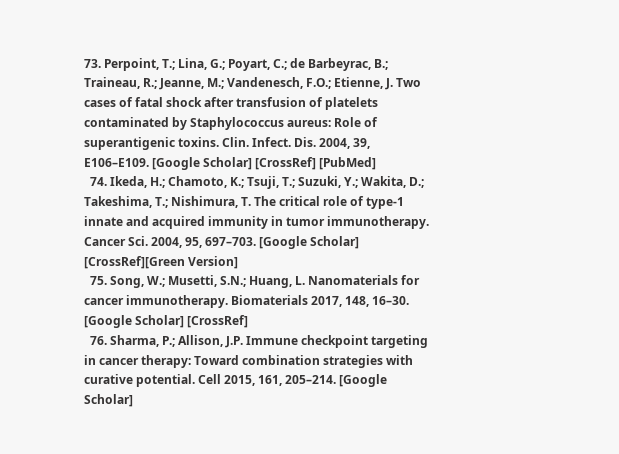73. Perpoint, T.; Lina, G.; Poyart, C.; de Barbeyrac, B.; Traineau, R.; Jeanne, M.; Vandenesch, F.O.; Etienne, J. Two cases of fatal shock after transfusion of platelets contaminated by Staphylococcus aureus: Role of superantigenic toxins. Clin. Infect. Dis. 2004, 39, E106–E109. [Google Scholar] [CrossRef] [PubMed]
  74. Ikeda, H.; Chamoto, K.; Tsuji, T.; Suzuki, Y.; Wakita, D.; Takeshima, T.; Nishimura, T. The critical role of type-1 innate and acquired immunity in tumor immunotherapy. Cancer Sci. 2004, 95, 697–703. [Google Scholar] [CrossRef][Green Version]
  75. Song, W.; Musetti, S.N.; Huang, L. Nanomaterials for cancer immunotherapy. Biomaterials 2017, 148, 16–30. [Google Scholar] [CrossRef]
  76. Sharma, P.; Allison, J.P. Immune checkpoint targeting in cancer therapy: Toward combination strategies with curative potential. Cell 2015, 161, 205–214. [Google Scholar]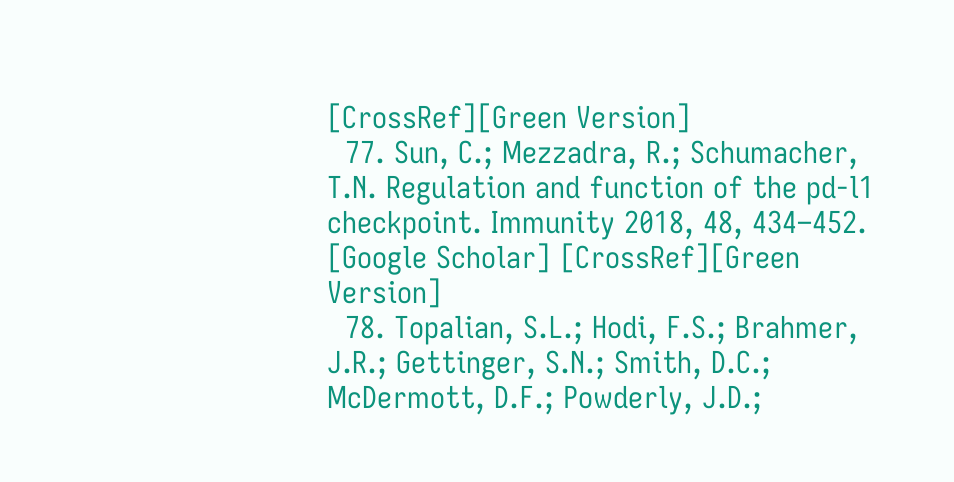[CrossRef][Green Version]
  77. Sun, C.; Mezzadra, R.; Schumacher, T.N. Regulation and function of the pd-l1 checkpoint. Immunity 2018, 48, 434–452. [Google Scholar] [CrossRef][Green Version]
  78. Topalian, S.L.; Hodi, F.S.; Brahmer, J.R.; Gettinger, S.N.; Smith, D.C.; McDermott, D.F.; Powderly, J.D.;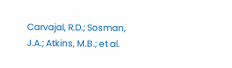Carvajal, R.D.; Sosman, J.A.; Atkins, M.B.; et al.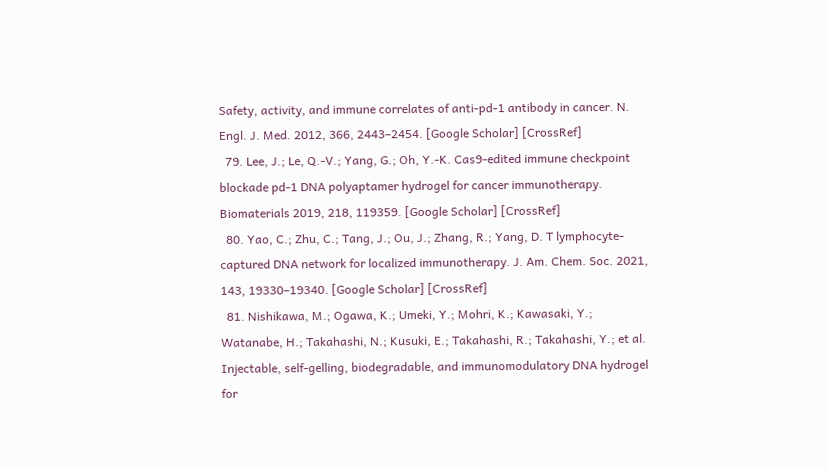Safety, activity, and immune correlates of anti-pd-1 antibody in cancer. N. Engl. J. Med. 2012, 366, 2443–2454. [Google Scholar] [CrossRef]
  79. Lee, J.; Le, Q.-V.; Yang, G.; Oh, Y.-K. Cas9-edited immune checkpoint blockade pd-1 DNA polyaptamer hydrogel for cancer immunotherapy. Biomaterials 2019, 218, 119359. [Google Scholar] [CrossRef]
  80. Yao, C.; Zhu, C.; Tang, J.; Ou, J.; Zhang, R.; Yang, D. T lymphocyte-captured DNA network for localized immunotherapy. J. Am. Chem. Soc. 2021, 143, 19330–19340. [Google Scholar] [CrossRef]
  81. Nishikawa, M.; Ogawa, K.; Umeki, Y.; Mohri, K.; Kawasaki, Y.; Watanabe, H.; Takahashi, N.; Kusuki, E.; Takahashi, R.; Takahashi, Y.; et al. Injectable, self-gelling, biodegradable, and immunomodulatory DNA hydrogel for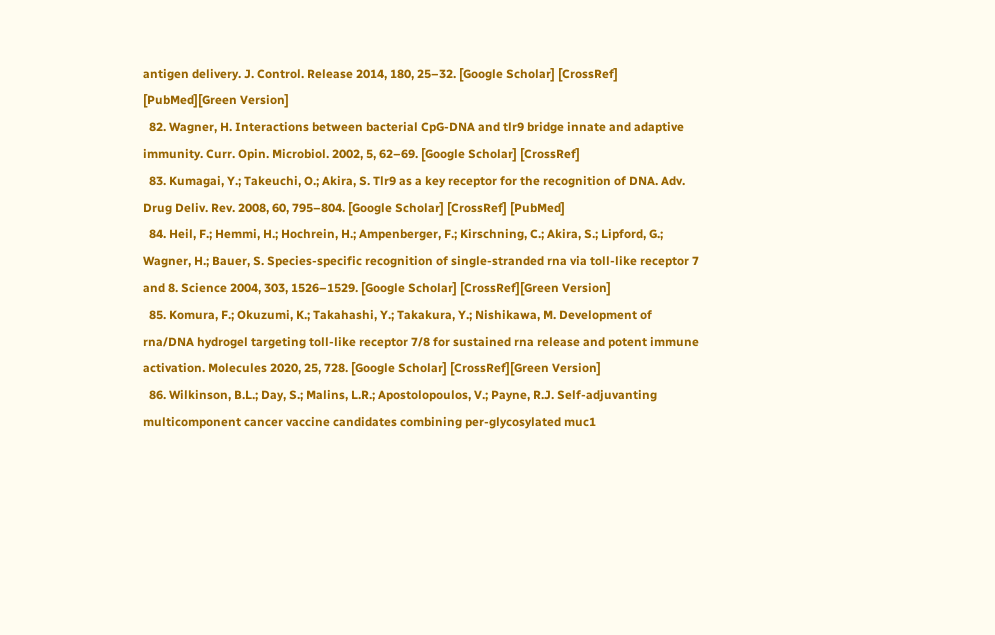antigen delivery. J. Control. Release 2014, 180, 25–32. [Google Scholar] [CrossRef] [PubMed][Green Version]
  82. Wagner, H. Interactions between bacterial CpG-DNA and tlr9 bridge innate and adaptive immunity. Curr. Opin. Microbiol. 2002, 5, 62–69. [Google Scholar] [CrossRef]
  83. Kumagai, Y.; Takeuchi, O.; Akira, S. Tlr9 as a key receptor for the recognition of DNA. Adv. Drug Deliv. Rev. 2008, 60, 795–804. [Google Scholar] [CrossRef] [PubMed]
  84. Heil, F.; Hemmi, H.; Hochrein, H.; Ampenberger, F.; Kirschning, C.; Akira, S.; Lipford, G.; Wagner, H.; Bauer, S. Species-specific recognition of single-stranded rna via toll-like receptor 7 and 8. Science 2004, 303, 1526–1529. [Google Scholar] [CrossRef][Green Version]
  85. Komura, F.; Okuzumi, K.; Takahashi, Y.; Takakura, Y.; Nishikawa, M. Development of rna/DNA hydrogel targeting toll-like receptor 7/8 for sustained rna release and potent immune activation. Molecules 2020, 25, 728. [Google Scholar] [CrossRef][Green Version]
  86. Wilkinson, B.L.; Day, S.; Malins, L.R.; Apostolopoulos, V.; Payne, R.J. Self-adjuvanting multicomponent cancer vaccine candidates combining per-glycosylated muc1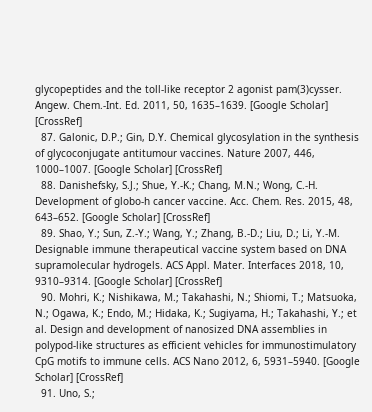glycopeptides and the toll-like receptor 2 agonist pam(3)cysser. Angew. Chem.-Int. Ed. 2011, 50, 1635–1639. [Google Scholar] [CrossRef]
  87. Galonic, D.P.; Gin, D.Y. Chemical glycosylation in the synthesis of glycoconjugate antitumour vaccines. Nature 2007, 446, 1000–1007. [Google Scholar] [CrossRef]
  88. Danishefsky, S.J.; Shue, Y.-K.; Chang, M.N.; Wong, C.-H. Development of globo-h cancer vaccine. Acc. Chem. Res. 2015, 48, 643–652. [Google Scholar] [CrossRef]
  89. Shao, Y.; Sun, Z.-Y.; Wang, Y.; Zhang, B.-D.; Liu, D.; Li, Y.-M. Designable immune therapeutical vaccine system based on DNA supramolecular hydrogels. ACS Appl. Mater. Interfaces 2018, 10, 9310–9314. [Google Scholar] [CrossRef]
  90. Mohri, K.; Nishikawa, M.; Takahashi, N.; Shiomi, T.; Matsuoka, N.; Ogawa, K.; Endo, M.; Hidaka, K.; Sugiyama, H.; Takahashi, Y.; et al. Design and development of nanosized DNA assemblies in polypod-like structures as efficient vehicles for immunostimulatory CpG motifs to immune cells. ACS Nano 2012, 6, 5931–5940. [Google Scholar] [CrossRef]
  91. Uno, S.;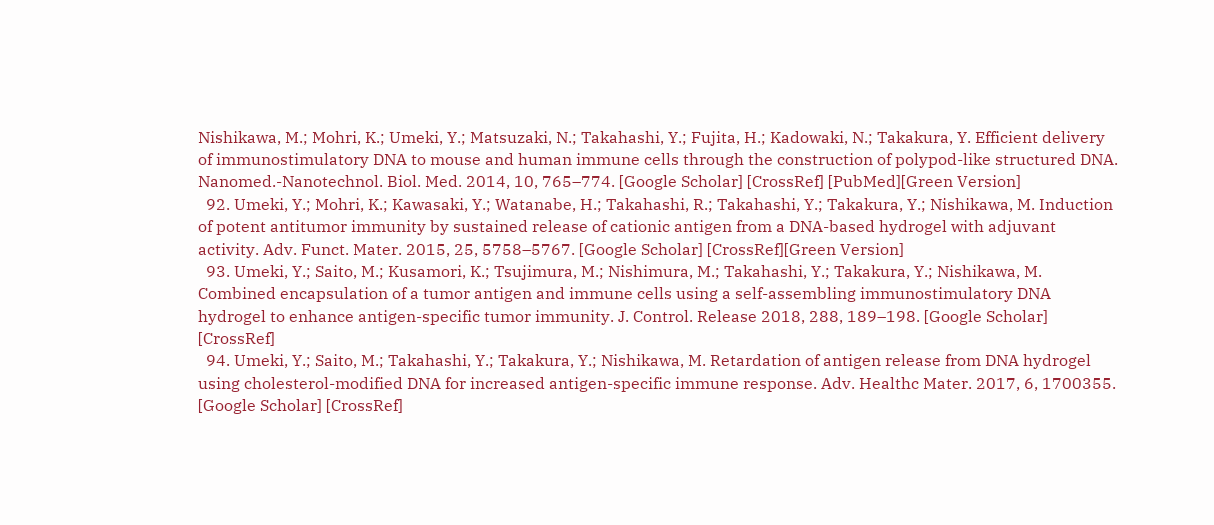Nishikawa, M.; Mohri, K.; Umeki, Y.; Matsuzaki, N.; Takahashi, Y.; Fujita, H.; Kadowaki, N.; Takakura, Y. Efficient delivery of immunostimulatory DNA to mouse and human immune cells through the construction of polypod-like structured DNA. Nanomed.-Nanotechnol. Biol. Med. 2014, 10, 765–774. [Google Scholar] [CrossRef] [PubMed][Green Version]
  92. Umeki, Y.; Mohri, K.; Kawasaki, Y.; Watanabe, H.; Takahashi, R.; Takahashi, Y.; Takakura, Y.; Nishikawa, M. Induction of potent antitumor immunity by sustained release of cationic antigen from a DNA-based hydrogel with adjuvant activity. Adv. Funct. Mater. 2015, 25, 5758–5767. [Google Scholar] [CrossRef][Green Version]
  93. Umeki, Y.; Saito, M.; Kusamori, K.; Tsujimura, M.; Nishimura, M.; Takahashi, Y.; Takakura, Y.; Nishikawa, M. Combined encapsulation of a tumor antigen and immune cells using a self-assembling immunostimulatory DNA hydrogel to enhance antigen-specific tumor immunity. J. Control. Release 2018, 288, 189–198. [Google Scholar] [CrossRef]
  94. Umeki, Y.; Saito, M.; Takahashi, Y.; Takakura, Y.; Nishikawa, M. Retardation of antigen release from DNA hydrogel using cholesterol-modified DNA for increased antigen-specific immune response. Adv. Healthc Mater. 2017, 6, 1700355. [Google Scholar] [CrossRef]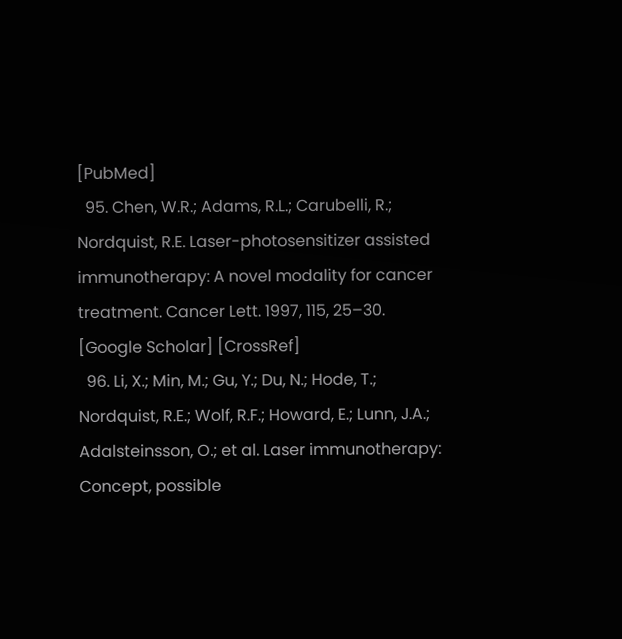[PubMed]
  95. Chen, W.R.; Adams, R.L.; Carubelli, R.; Nordquist, R.E. Laser-photosensitizer assisted immunotherapy: A novel modality for cancer treatment. Cancer Lett. 1997, 115, 25–30. [Google Scholar] [CrossRef]
  96. Li, X.; Min, M.; Gu, Y.; Du, N.; Hode, T.; Nordquist, R.E.; Wolf, R.F.; Howard, E.; Lunn, J.A.; Adalsteinsson, O.; et al. Laser immunotherapy: Concept, possible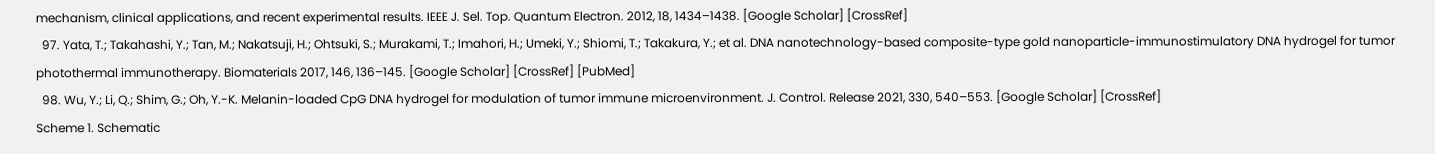mechanism, clinical applications, and recent experimental results. IEEE J. Sel. Top. Quantum Electron. 2012, 18, 1434–1438. [Google Scholar] [CrossRef]
  97. Yata, T.; Takahashi, Y.; Tan, M.; Nakatsuji, H.; Ohtsuki, S.; Murakami, T.; Imahori, H.; Umeki, Y.; Shiomi, T.; Takakura, Y.; et al. DNA nanotechnology-based composite-type gold nanoparticle-immunostimulatory DNA hydrogel for tumor photothermal immunotherapy. Biomaterials 2017, 146, 136–145. [Google Scholar] [CrossRef] [PubMed]
  98. Wu, Y.; Li, Q.; Shim, G.; Oh, Y.-K. Melanin-loaded CpG DNA hydrogel for modulation of tumor immune microenvironment. J. Control. Release 2021, 330, 540–553. [Google Scholar] [CrossRef]
Scheme 1. Schematic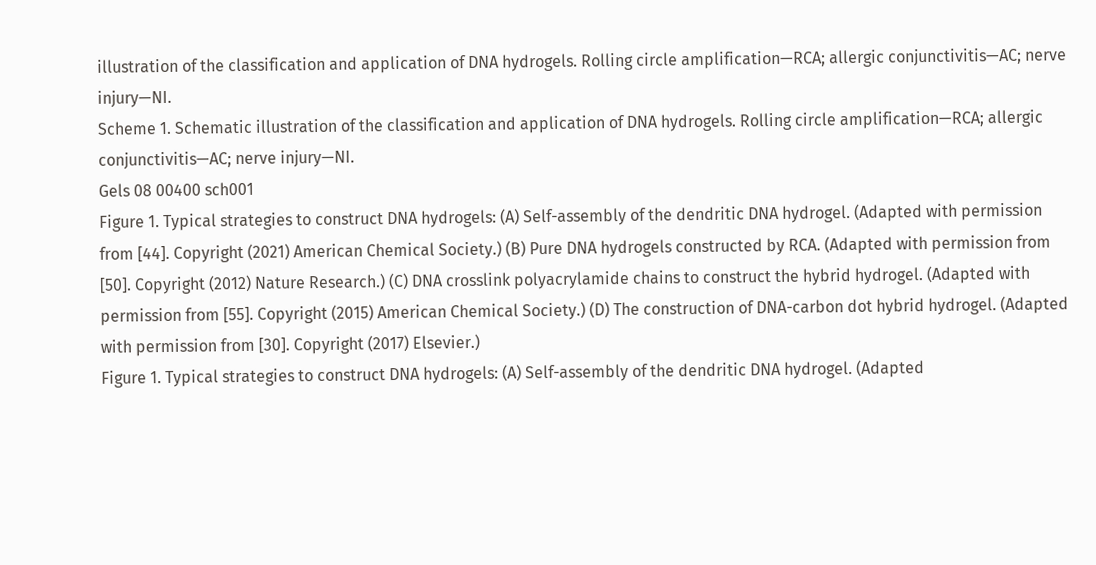illustration of the classification and application of DNA hydrogels. Rolling circle amplification—RCA; allergic conjunctivitis—AC; nerve injury—NI.
Scheme 1. Schematic illustration of the classification and application of DNA hydrogels. Rolling circle amplification—RCA; allergic conjunctivitis—AC; nerve injury—NI.
Gels 08 00400 sch001
Figure 1. Typical strategies to construct DNA hydrogels: (A) Self-assembly of the dendritic DNA hydrogel. (Adapted with permission from [44]. Copyright (2021) American Chemical Society.) (B) Pure DNA hydrogels constructed by RCA. (Adapted with permission from [50]. Copyright (2012) Nature Research.) (C) DNA crosslink polyacrylamide chains to construct the hybrid hydrogel. (Adapted with permission from [55]. Copyright (2015) American Chemical Society.) (D) The construction of DNA-carbon dot hybrid hydrogel. (Adapted with permission from [30]. Copyright (2017) Elsevier.)
Figure 1. Typical strategies to construct DNA hydrogels: (A) Self-assembly of the dendritic DNA hydrogel. (Adapted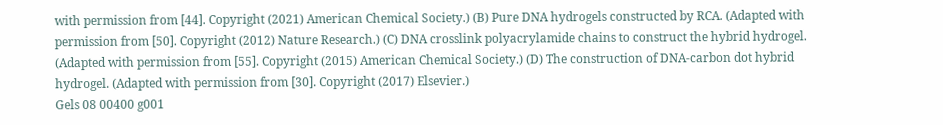with permission from [44]. Copyright (2021) American Chemical Society.) (B) Pure DNA hydrogels constructed by RCA. (Adapted with permission from [50]. Copyright (2012) Nature Research.) (C) DNA crosslink polyacrylamide chains to construct the hybrid hydrogel. (Adapted with permission from [55]. Copyright (2015) American Chemical Society.) (D) The construction of DNA-carbon dot hybrid hydrogel. (Adapted with permission from [30]. Copyright (2017) Elsevier.)
Gels 08 00400 g001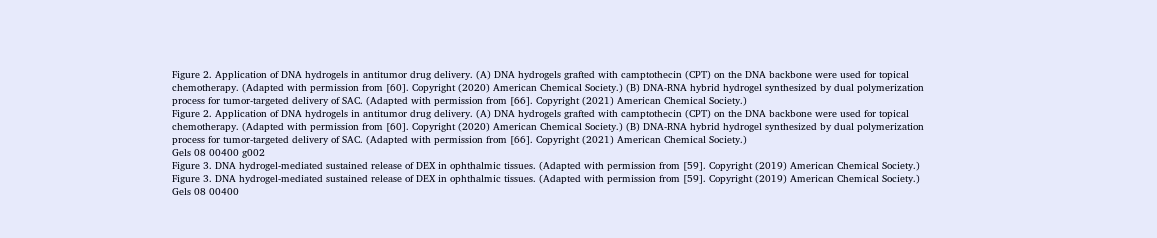Figure 2. Application of DNA hydrogels in antitumor drug delivery. (A) DNA hydrogels grafted with camptothecin (CPT) on the DNA backbone were used for topical chemotherapy. (Adapted with permission from [60]. Copyright (2020) American Chemical Society.) (B) DNA-RNA hybrid hydrogel synthesized by dual polymerization process for tumor-targeted delivery of SAC. (Adapted with permission from [66]. Copyright (2021) American Chemical Society.)
Figure 2. Application of DNA hydrogels in antitumor drug delivery. (A) DNA hydrogels grafted with camptothecin (CPT) on the DNA backbone were used for topical chemotherapy. (Adapted with permission from [60]. Copyright (2020) American Chemical Society.) (B) DNA-RNA hybrid hydrogel synthesized by dual polymerization process for tumor-targeted delivery of SAC. (Adapted with permission from [66]. Copyright (2021) American Chemical Society.)
Gels 08 00400 g002
Figure 3. DNA hydrogel-mediated sustained release of DEX in ophthalmic tissues. (Adapted with permission from [59]. Copyright (2019) American Chemical Society.)
Figure 3. DNA hydrogel-mediated sustained release of DEX in ophthalmic tissues. (Adapted with permission from [59]. Copyright (2019) American Chemical Society.)
Gels 08 00400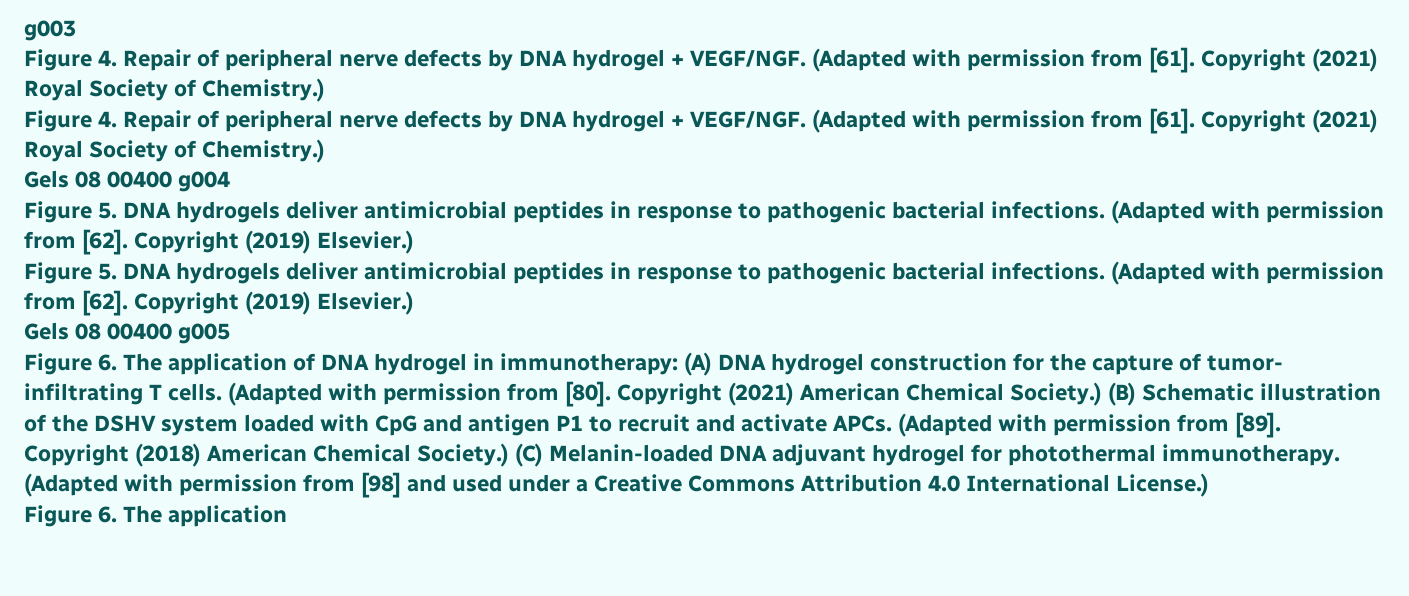g003
Figure 4. Repair of peripheral nerve defects by DNA hydrogel + VEGF/NGF. (Adapted with permission from [61]. Copyright (2021) Royal Society of Chemistry.)
Figure 4. Repair of peripheral nerve defects by DNA hydrogel + VEGF/NGF. (Adapted with permission from [61]. Copyright (2021) Royal Society of Chemistry.)
Gels 08 00400 g004
Figure 5. DNA hydrogels deliver antimicrobial peptides in response to pathogenic bacterial infections. (Adapted with permission from [62]. Copyright (2019) Elsevier.)
Figure 5. DNA hydrogels deliver antimicrobial peptides in response to pathogenic bacterial infections. (Adapted with permission from [62]. Copyright (2019) Elsevier.)
Gels 08 00400 g005
Figure 6. The application of DNA hydrogel in immunotherapy: (A) DNA hydrogel construction for the capture of tumor-infiltrating T cells. (Adapted with permission from [80]. Copyright (2021) American Chemical Society.) (B) Schematic illustration of the DSHV system loaded with CpG and antigen P1 to recruit and activate APCs. (Adapted with permission from [89]. Copyright (2018) American Chemical Society.) (C) Melanin-loaded DNA adjuvant hydrogel for photothermal immunotherapy. (Adapted with permission from [98] and used under a Creative Commons Attribution 4.0 International License.)
Figure 6. The application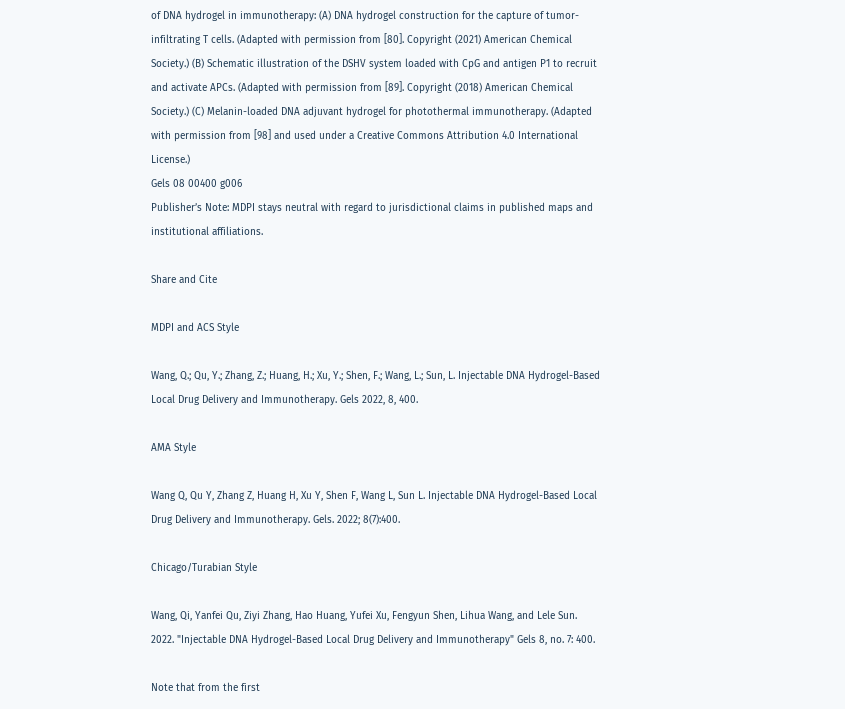of DNA hydrogel in immunotherapy: (A) DNA hydrogel construction for the capture of tumor-infiltrating T cells. (Adapted with permission from [80]. Copyright (2021) American Chemical Society.) (B) Schematic illustration of the DSHV system loaded with CpG and antigen P1 to recruit and activate APCs. (Adapted with permission from [89]. Copyright (2018) American Chemical Society.) (C) Melanin-loaded DNA adjuvant hydrogel for photothermal immunotherapy. (Adapted with permission from [98] and used under a Creative Commons Attribution 4.0 International License.)
Gels 08 00400 g006
Publisher’s Note: MDPI stays neutral with regard to jurisdictional claims in published maps and institutional affiliations.

Share and Cite

MDPI and ACS Style

Wang, Q.; Qu, Y.; Zhang, Z.; Huang, H.; Xu, Y.; Shen, F.; Wang, L.; Sun, L. Injectable DNA Hydrogel-Based Local Drug Delivery and Immunotherapy. Gels 2022, 8, 400.

AMA Style

Wang Q, Qu Y, Zhang Z, Huang H, Xu Y, Shen F, Wang L, Sun L. Injectable DNA Hydrogel-Based Local Drug Delivery and Immunotherapy. Gels. 2022; 8(7):400.

Chicago/Turabian Style

Wang, Qi, Yanfei Qu, Ziyi Zhang, Hao Huang, Yufei Xu, Fengyun Shen, Lihua Wang, and Lele Sun. 2022. "Injectable DNA Hydrogel-Based Local Drug Delivery and Immunotherapy" Gels 8, no. 7: 400.

Note that from the first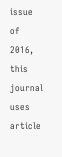issue of 2016, this journal uses article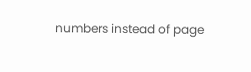numbers instead of page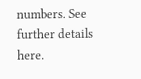numbers. See further details here.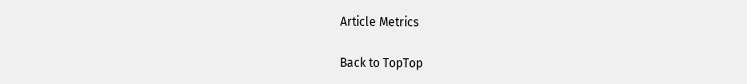Article Metrics

Back to TopTop